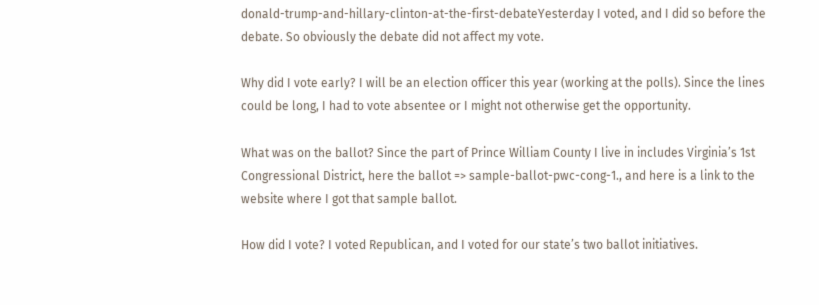donald-trump-and-hillary-clinton-at-the-first-debateYesterday I voted, and I did so before the debate. So obviously the debate did not affect my vote.

Why did I vote early? I will be an election officer this year (working at the polls). Since the lines could be long, I had to vote absentee or I might not otherwise get the opportunity.

What was on the ballot? Since the part of Prince William County I live in includes Virginia’s 1st Congressional District, here the ballot => sample-ballot-pwc-cong-1., and here is a link to the website where I got that sample ballot.

How did I vote? I voted Republican, and I voted for our state’s two ballot initiatives.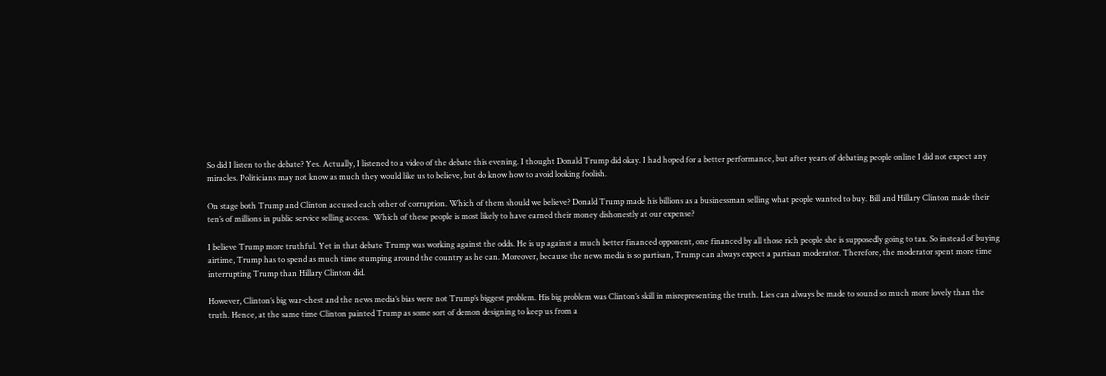So did I listen to the debate? Yes. Actually, I listened to a video of the debate this evening. I thought Donald Trump did okay. I had hoped for a better performance, but after years of debating people online I did not expect any miracles. Politicians may not know as much they would like us to believe, but do know how to avoid looking foolish.

On stage both Trump and Clinton accused each other of corruption. Which of them should we believe? Donald Trump made his billions as a businessman selling what people wanted to buy. Bill and Hillary Clinton made their ten’s of millions in public service selling access.  Which of these people is most likely to have earned their money dishonestly at our expense?

I believe Trump more truthful. Yet in that debate Trump was working against the odds. He is up against a much better financed opponent, one financed by all those rich people she is supposedly going to tax. So instead of buying airtime, Trump has to spend as much time stumping around the country as he can. Moreover, because the news media is so partisan, Trump can always expect a partisan moderator. Therefore, the moderator spent more time interrupting Trump than Hillary Clinton did.

However, Clinton’s big war-chest and the news media’s bias were not Trump’s biggest problem. His big problem was Clinton’s skill in misrepresenting the truth. Lies can always be made to sound so much more lovely than the truth. Hence, at the same time Clinton painted Trump as some sort of demon designing to keep us from a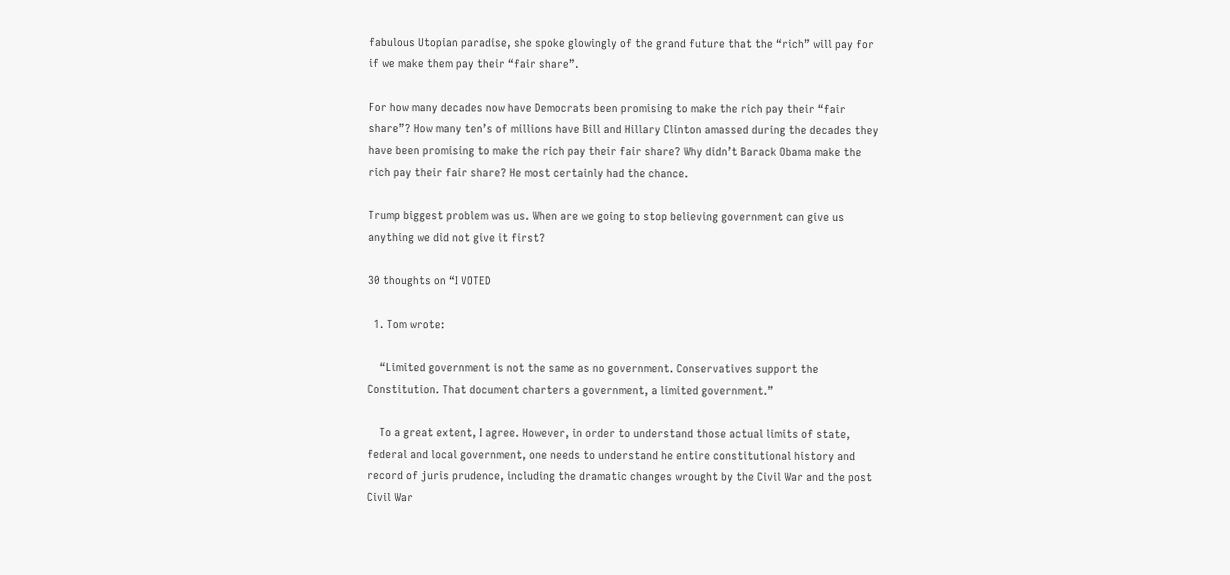fabulous Utopian paradise, she spoke glowingly of the grand future that the “rich” will pay for if we make them pay their “fair share”.

For how many decades now have Democrats been promising to make the rich pay their “fair share”? How many ten’s of millions have Bill and Hillary Clinton amassed during the decades they have been promising to make the rich pay their fair share? Why didn’t Barack Obama make the rich pay their fair share? He most certainly had the chance.

Trump biggest problem was us. When are we going to stop believing government can give us anything we did not give it first?

30 thoughts on “I VOTED

  1. Tom wrote:

    “Limited government is not the same as no government. Conservatives support the Constitution. That document charters a government, a limited government.”

    To a great extent, I agree. However, in order to understand those actual limits of state, federal and local government, one needs to understand he entire constitutional history and record of juris prudence, including the dramatic changes wrought by the Civil War and the post Civil War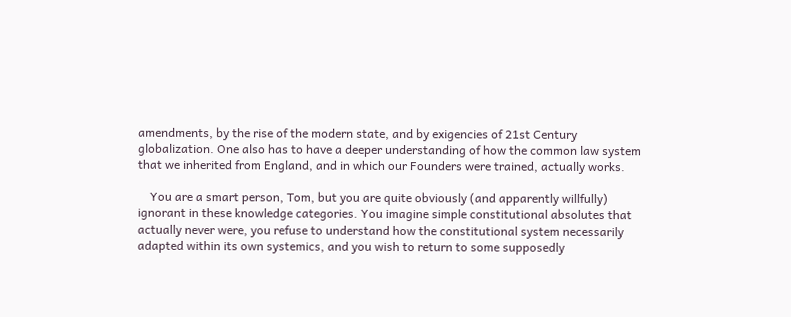amendments, by the rise of the modern state, and by exigencies of 21st Century globalization. One also has to have a deeper understanding of how the common law system that we inherited from England, and in which our Founders were trained, actually works.

    You are a smart person, Tom, but you are quite obviously (and apparently willfully) ignorant in these knowledge categories. You imagine simple constitutional absolutes that actually never were, you refuse to understand how the constitutional system necessarily adapted within its own systemics, and you wish to return to some supposedly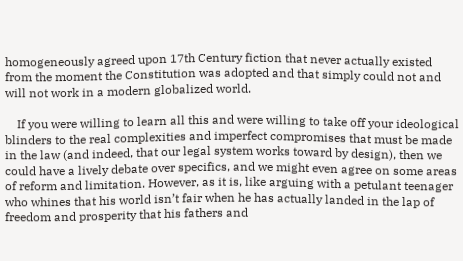homogeneously agreed upon 17th Century fiction that never actually existed from the moment the Constitution was adopted and that simply could not and will not work in a modern globalized world.

    If you were willing to learn all this and were willing to take off your ideological blinders to the real complexities and imperfect compromises that must be made in the law (and indeed, that our legal system works toward by design), then we could have a lively debate over specifics, and we might even agree on some areas of reform and limitation. However, as it is, like arguing with a petulant teenager who whines that his world isn’t fair when he has actually landed in the lap of freedom and prosperity that his fathers and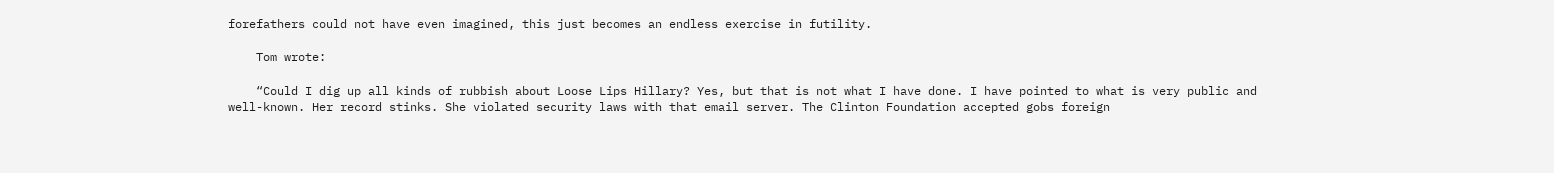forefathers could not have even imagined, this just becomes an endless exercise in futility.

    Tom wrote:

    “Could I dig up all kinds of rubbish about Loose Lips Hillary? Yes, but that is not what I have done. I have pointed to what is very public and well-known. Her record stinks. She violated security laws with that email server. The Clinton Foundation accepted gobs foreign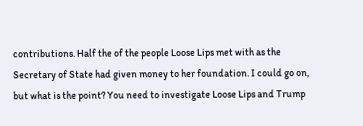contributions. Half the of the people Loose Lips met with as the Secretary of State had given money to her foundation. I could go on, but what is the point? You need to investigate Loose Lips and Trump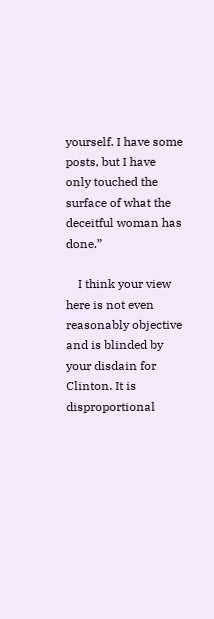yourself. I have some posts, but I have only touched the surface of what the deceitful woman has done.”

    I think your view here is not even reasonably objective and is blinded by your disdain for Clinton. It is disproportional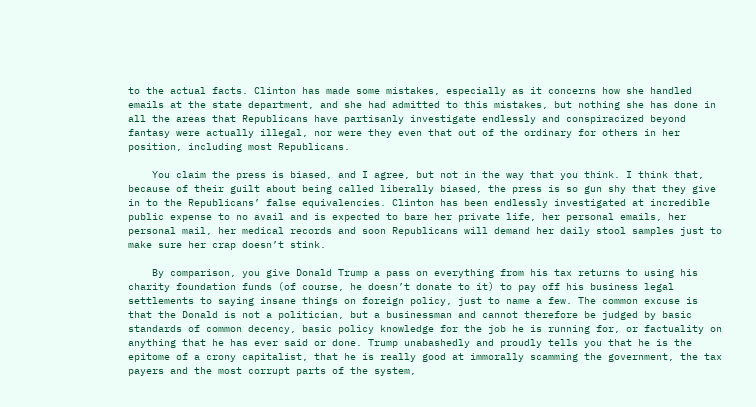to the actual facts. Clinton has made some mistakes, especially as it concerns how she handled emails at the state department, and she had admitted to this mistakes, but nothing she has done in all the areas that Republicans have partisanly investigate endlessly and conspiracized beyond fantasy were actually illegal, nor were they even that out of the ordinary for others in her position, including most Republicans.

    You claim the press is biased, and I agree, but not in the way that you think. I think that, because of their guilt about being called liberally biased, the press is so gun shy that they give in to the Republicans’ false equivalencies. Clinton has been endlessly investigated at incredible public expense to no avail and is expected to bare her private life, her personal emails, her personal mail, her medical records and soon Republicans will demand her daily stool samples just to make sure her crap doesn’t stink.

    By comparison, you give Donald Trump a pass on everything from his tax returns to using his charity foundation funds (of course, he doesn’t donate to it) to pay off his business legal settlements to saying insane things on foreign policy, just to name a few. The common excuse is that the Donald is not a politician, but a businessman and cannot therefore be judged by basic standards of common decency, basic policy knowledge for the job he is running for, or factuality on anything that he has ever said or done. Trump unabashedly and proudly tells you that he is the epitome of a crony capitalist, that he is really good at immorally scamming the government, the tax payers and the most corrupt parts of the system,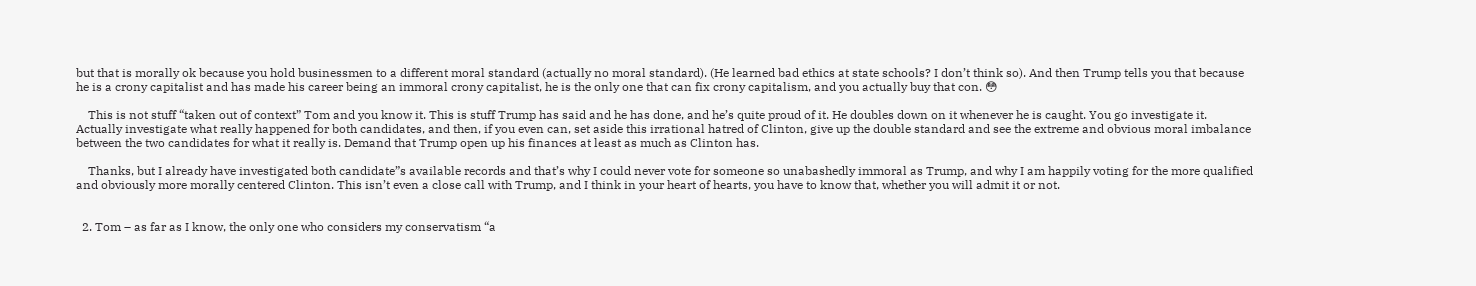but that is morally ok because you hold businessmen to a different moral standard (actually no moral standard). (He learned bad ethics at state schools? I don’t think so). And then Trump tells you that because he is a crony capitalist and has made his career being an immoral crony capitalist, he is the only one that can fix crony capitalism, and you actually buy that con. 😳

    This is not stuff “taken out of context” Tom and you know it. This is stuff Trump has said and he has done, and he’s quite proud of it. He doubles down on it whenever he is caught. You go investigate it. Actually investigate what really happened for both candidates, and then, if you even can, set aside this irrational hatred of Clinton, give up the double standard and see the extreme and obvious moral imbalance between the two candidates for what it really is. Demand that Trump open up his finances at least as much as Clinton has.

    Thanks, but I already have investigated both candidate”s available records and that’s why I could never vote for someone so unabashedly immoral as Trump, and why I am happily voting for the more qualified and obviously more morally centered Clinton. This isn’t even a close call with Trump, and I think in your heart of hearts, you have to know that, whether you will admit it or not.


  2. Tom – as far as I know, the only one who considers my conservatism “a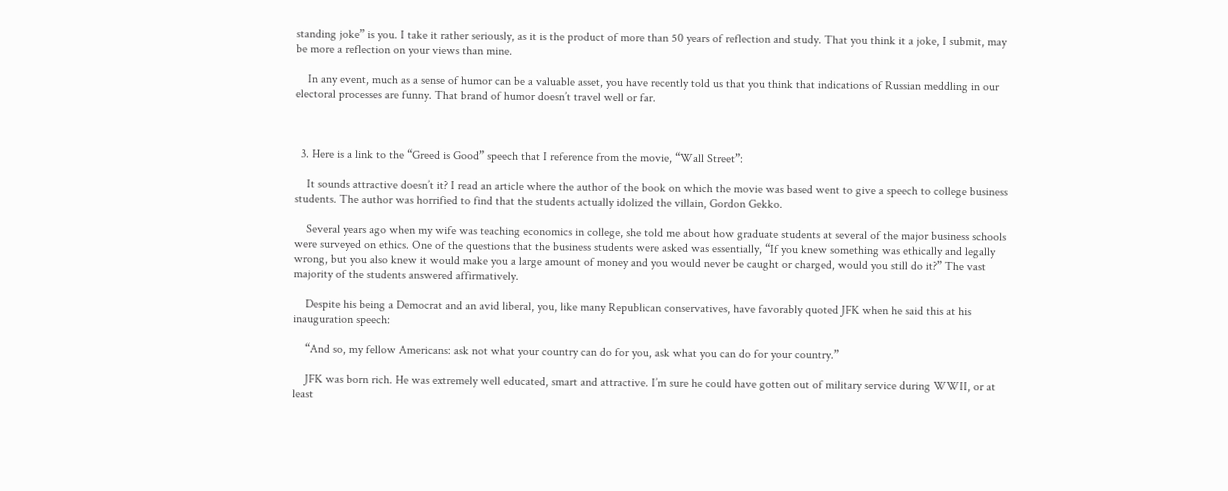standing joke” is you. I take it rather seriously, as it is the product of more than 50 years of reflection and study. That you think it a joke, I submit, may be more a reflection on your views than mine.

    In any event, much as a sense of humor can be a valuable asset, you have recently told us that you think that indications of Russian meddling in our electoral processes are funny. That brand of humor doesn’t travel well or far.



  3. Here is a link to the “Greed is Good” speech that I reference from the movie, “Wall Street”:

    It sounds attractive doesn’t it? I read an article where the author of the book on which the movie was based went to give a speech to college business students. The author was horrified to find that the students actually idolized the villain, Gordon Gekko.

    Several years ago when my wife was teaching economics in college, she told me about how graduate students at several of the major business schools were surveyed on ethics. One of the questions that the business students were asked was essentially, “If you knew something was ethically and legally wrong, but you also knew it would make you a large amount of money and you would never be caught or charged, would you still do it?” The vast majority of the students answered affirmatively.

    Despite his being a Democrat and an avid liberal, you, like many Republican conservatives, have favorably quoted JFK when he said this at his inauguration speech:

    “And so, my fellow Americans: ask not what your country can do for you, ask what you can do for your country.”

    JFK was born rich. He was extremely well educated, smart and attractive. I’m sure he could have gotten out of military service during WWII, or at least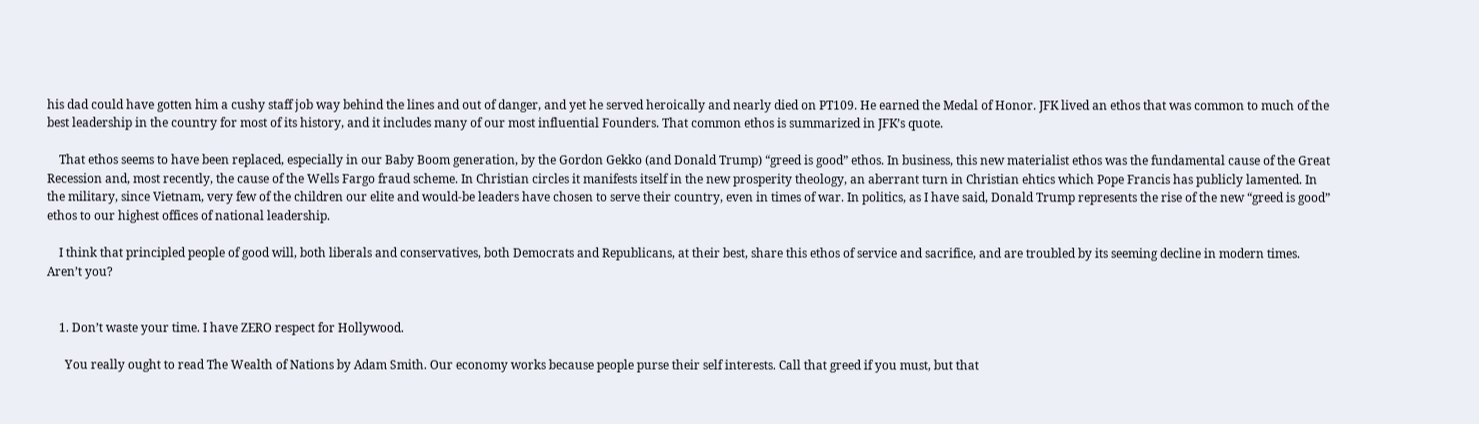his dad could have gotten him a cushy staff job way behind the lines and out of danger, and yet he served heroically and nearly died on PT109. He earned the Medal of Honor. JFK lived an ethos that was common to much of the best leadership in the country for most of its history, and it includes many of our most influential Founders. That common ethos is summarized in JFK’s quote.

    That ethos seems to have been replaced, especially in our Baby Boom generation, by the Gordon Gekko (and Donald Trump) “greed is good” ethos. In business, this new materialist ethos was the fundamental cause of the Great Recession and, most recently, the cause of the Wells Fargo fraud scheme. In Christian circles it manifests itself in the new prosperity theology, an aberrant turn in Christian ehtics which Pope Francis has publicly lamented. In the military, since Vietnam, very few of the children our elite and would-be leaders have chosen to serve their country, even in times of war. In politics, as I have said, Donald Trump represents the rise of the new “greed is good” ethos to our highest offices of national leadership.

    I think that principled people of good will, both liberals and conservatives, both Democrats and Republicans, at their best, share this ethos of service and sacrifice, and are troubled by its seeming decline in modern times. Aren’t you?


    1. Don’t waste your time. I have ZERO respect for Hollywood.

      You really ought to read The Wealth of Nations by Adam Smith. Our economy works because people purse their self interests. Call that greed if you must, but that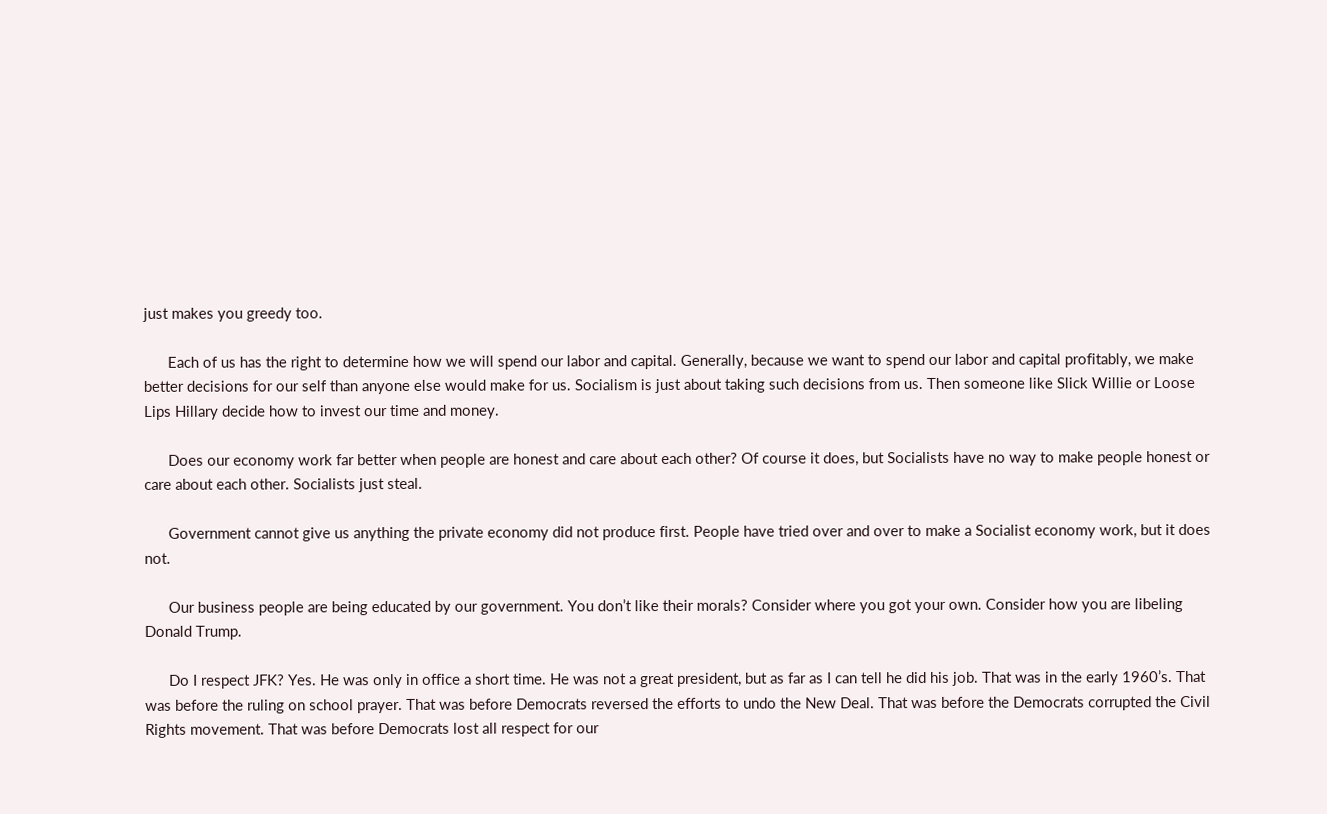just makes you greedy too.

      Each of us has the right to determine how we will spend our labor and capital. Generally, because we want to spend our labor and capital profitably, we make better decisions for our self than anyone else would make for us. Socialism is just about taking such decisions from us. Then someone like Slick Willie or Loose Lips Hillary decide how to invest our time and money.

      Does our economy work far better when people are honest and care about each other? Of course it does, but Socialists have no way to make people honest or care about each other. Socialists just steal.

      Government cannot give us anything the private economy did not produce first. People have tried over and over to make a Socialist economy work, but it does not.

      Our business people are being educated by our government. You don’t like their morals? Consider where you got your own. Consider how you are libeling Donald Trump.

      Do I respect JFK? Yes. He was only in office a short time. He was not a great president, but as far as I can tell he did his job. That was in the early 1960’s. That was before the ruling on school prayer. That was before Democrats reversed the efforts to undo the New Deal. That was before the Democrats corrupted the Civil Rights movement. That was before Democrats lost all respect for our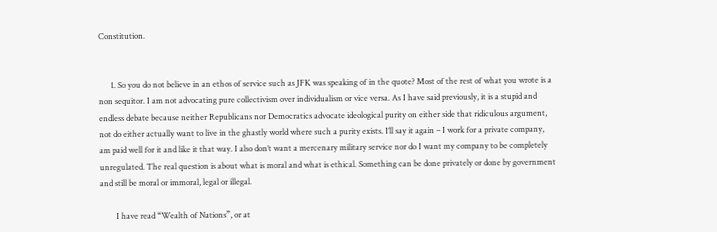Constitution.


      1. So you do not believe in an ethos of service such as JFK was speaking of in the quote? Most of the rest of what you wrote is a non sequitor. I am not advocating pure collectivism over individualism or vice versa. As I have said previously, it is a stupid and endless debate because neither Republicans nor Democratics advocate ideological purity on either side that ridiculous argument, not do either actually want to live in the ghastly world where such a purity exists. I’ll say it again – I work for a private company, am paid well for it and like it that way. I also don’t want a mercenary military service nor do I want my company to be completely unregulated. The real question is about what is moral and what is ethical. Something can be done privately or done by government and still be moral or immoral, legal or illegal.

        I have read “Wealth of Nations”, or at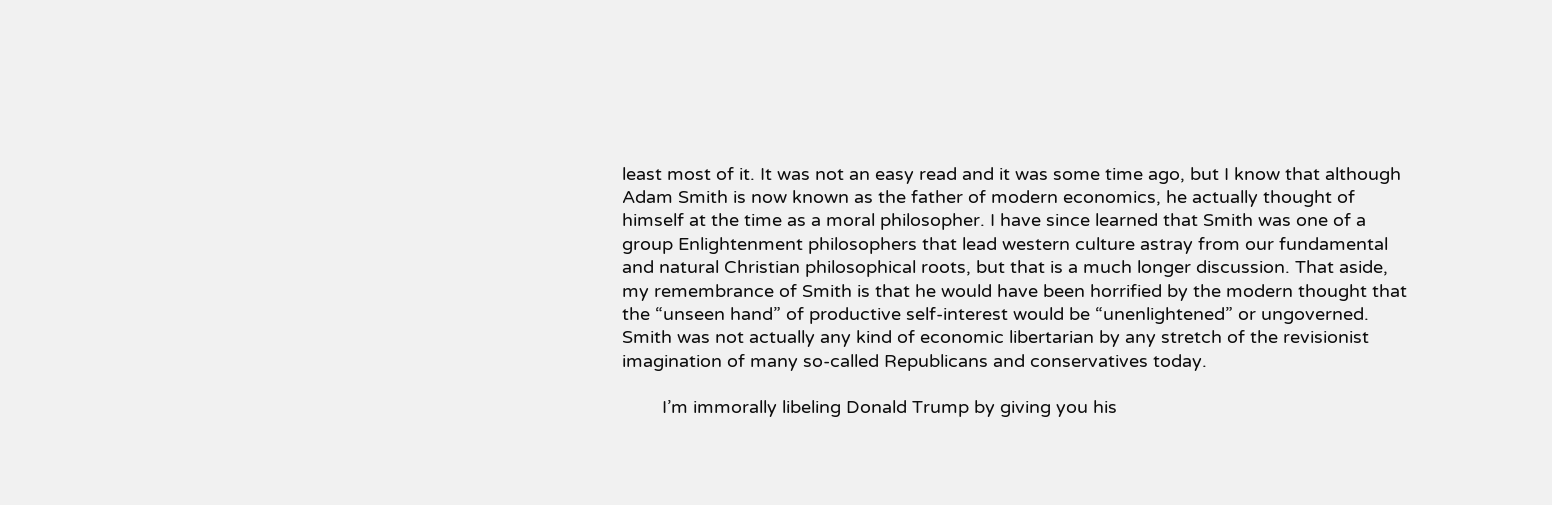least most of it. It was not an easy read and it was some time ago, but I know that although Adam Smith is now known as the father of modern economics, he actually thought of himself at the time as a moral philosopher. I have since learned that Smith was one of a group Enlightenment philosophers that lead western culture astray from our fundamental and natural Christian philosophical roots, but that is a much longer discussion. That aside, my remembrance of Smith is that he would have been horrified by the modern thought that the “unseen hand” of productive self-interest would be “unenlightened” or ungoverned. Smith was not actually any kind of economic libertarian by any stretch of the revisionist imagination of many so-called Republicans and conservatives today.

        I’m immorally libeling Donald Trump by giving you his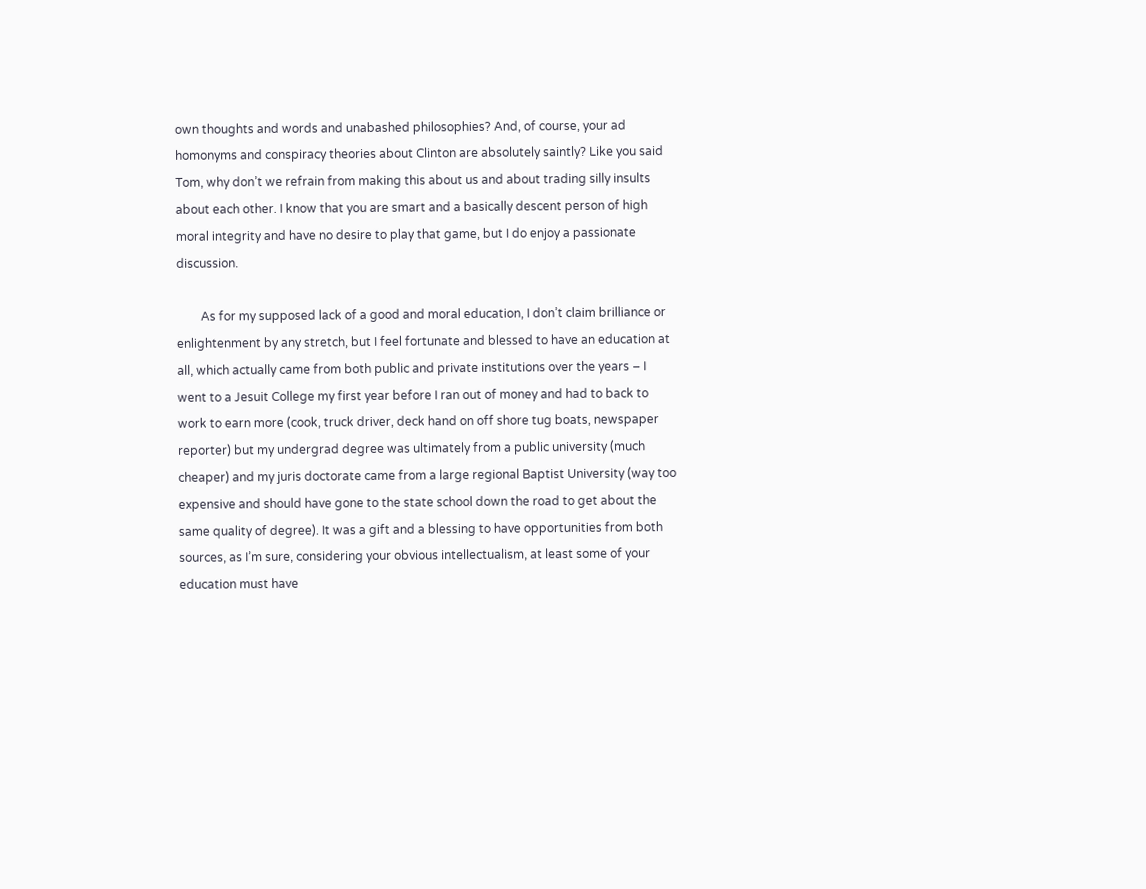own thoughts and words and unabashed philosophies? And, of course, your ad homonyms and conspiracy theories about Clinton are absolutely saintly? Like you said Tom, why don’t we refrain from making this about us and about trading silly insults about each other. I know that you are smart and a basically descent person of high moral integrity and have no desire to play that game, but I do enjoy a passionate discussion.

        As for my supposed lack of a good and moral education, I don’t claim brilliance or enlightenment by any stretch, but I feel fortunate and blessed to have an education at all, which actually came from both public and private institutions over the years – I went to a Jesuit College my first year before I ran out of money and had to back to work to earn more (cook, truck driver, deck hand on off shore tug boats, newspaper reporter) but my undergrad degree was ultimately from a public university (much cheaper) and my juris doctorate came from a large regional Baptist University (way too expensive and should have gone to the state school down the road to get about the same quality of degree). It was a gift and a blessing to have opportunities from both sources, as I’m sure, considering your obvious intellectualism, at least some of your education must have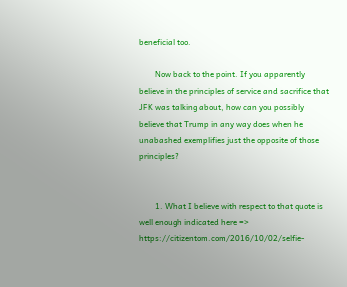beneficial too.

        Now back to the point. If you apparently believe in the principles of service and sacrifice that JFK was talking about, how can you possibly believe that Trump in any way does when he unabashed exemplifies just the opposite of those principles?


        1. What I believe with respect to that quote is well enough indicated here => https://citizentom.com/2016/10/02/selfie-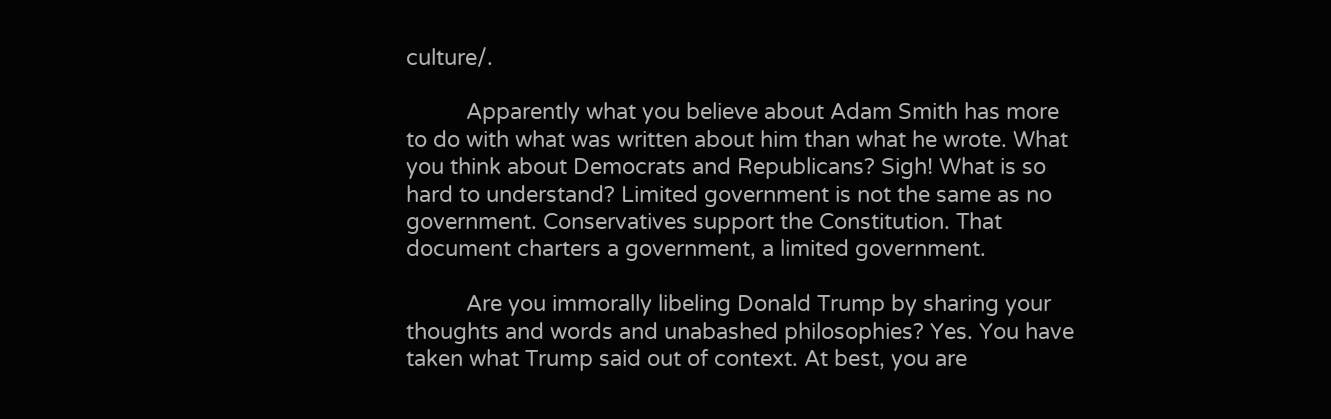culture/.

          Apparently what you believe about Adam Smith has more to do with what was written about him than what he wrote. What you think about Democrats and Republicans? Sigh! What is so hard to understand? Limited government is not the same as no government. Conservatives support the Constitution. That document charters a government, a limited government.

          Are you immorally libeling Donald Trump by sharing your thoughts and words and unabashed philosophies? Yes. You have taken what Trump said out of context. At best, you are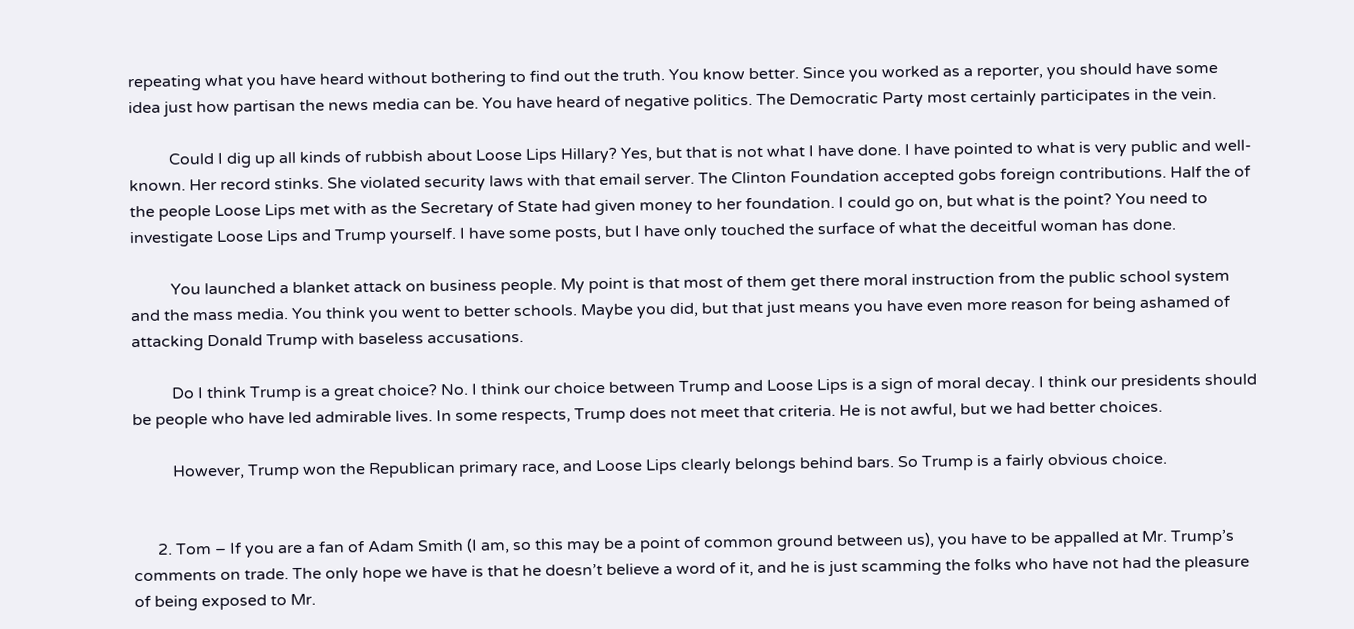repeating what you have heard without bothering to find out the truth. You know better. Since you worked as a reporter, you should have some idea just how partisan the news media can be. You have heard of negative politics. The Democratic Party most certainly participates in the vein.

          Could I dig up all kinds of rubbish about Loose Lips Hillary? Yes, but that is not what I have done. I have pointed to what is very public and well-known. Her record stinks. She violated security laws with that email server. The Clinton Foundation accepted gobs foreign contributions. Half the of the people Loose Lips met with as the Secretary of State had given money to her foundation. I could go on, but what is the point? You need to investigate Loose Lips and Trump yourself. I have some posts, but I have only touched the surface of what the deceitful woman has done.

          You launched a blanket attack on business people. My point is that most of them get there moral instruction from the public school system and the mass media. You think you went to better schools. Maybe you did, but that just means you have even more reason for being ashamed of attacking Donald Trump with baseless accusations.

          Do I think Trump is a great choice? No. I think our choice between Trump and Loose Lips is a sign of moral decay. I think our presidents should be people who have led admirable lives. In some respects, Trump does not meet that criteria. He is not awful, but we had better choices.

          However, Trump won the Republican primary race, and Loose Lips clearly belongs behind bars. So Trump is a fairly obvious choice.


      2. Tom – If you are a fan of Adam Smith (I am, so this may be a point of common ground between us), you have to be appalled at Mr. Trump’s comments on trade. The only hope we have is that he doesn’t believe a word of it, and he is just scamming the folks who have not had the pleasure of being exposed to Mr.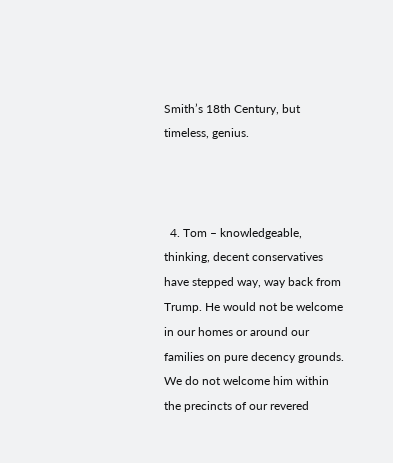Smith’s 18th Century, but timeless, genius.



  4. Tom – knowledgeable, thinking, decent conservatives have stepped way, way back from Trump. He would not be welcome in our homes or around our families on pure decency grounds. We do not welcome him within the precincts of our revered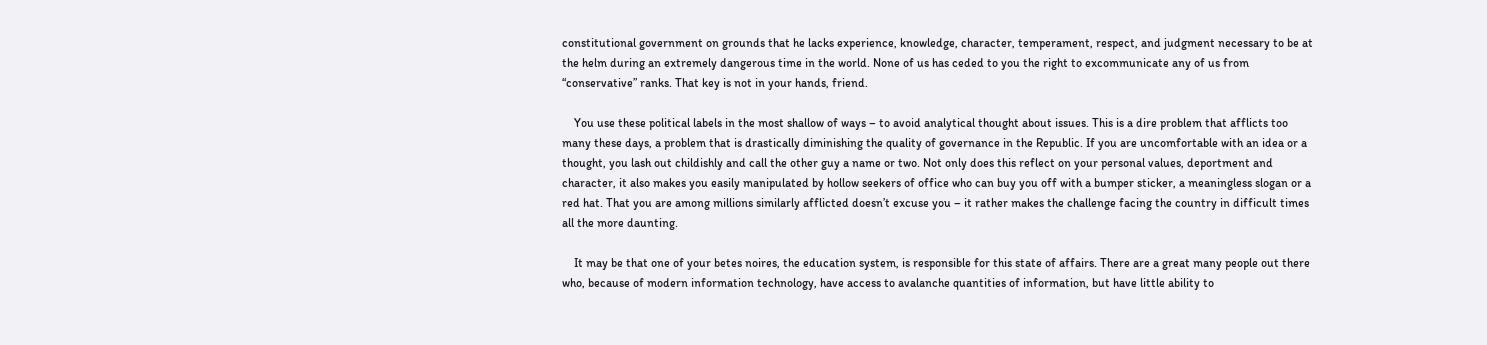constitutional government on grounds that he lacks experience, knowledge, character, temperament, respect, and judgment necessary to be at the helm during an extremely dangerous time in the world. None of us has ceded to you the right to excommunicate any of us from “conservative” ranks. That key is not in your hands, friend.

    You use these political labels in the most shallow of ways – to avoid analytical thought about issues. This is a dire problem that afflicts too many these days, a problem that is drastically diminishing the quality of governance in the Republic. If you are uncomfortable with an idea or a thought, you lash out childishly and call the other guy a name or two. Not only does this reflect on your personal values, deportment and character, it also makes you easily manipulated by hollow seekers of office who can buy you off with a bumper sticker, a meaningless slogan or a red hat. That you are among millions similarly afflicted doesn’t excuse you – it rather makes the challenge facing the country in difficult times all the more daunting.

    It may be that one of your betes noires, the education system, is responsible for this state of affairs. There are a great many people out there who, because of modern information technology, have access to avalanche quantities of information, but have little ability to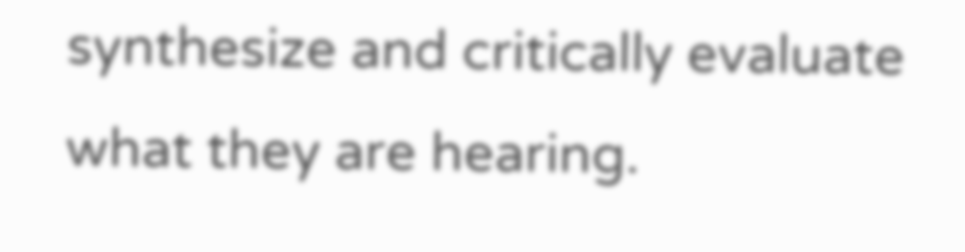synthesize and critically evaluate what they are hearing.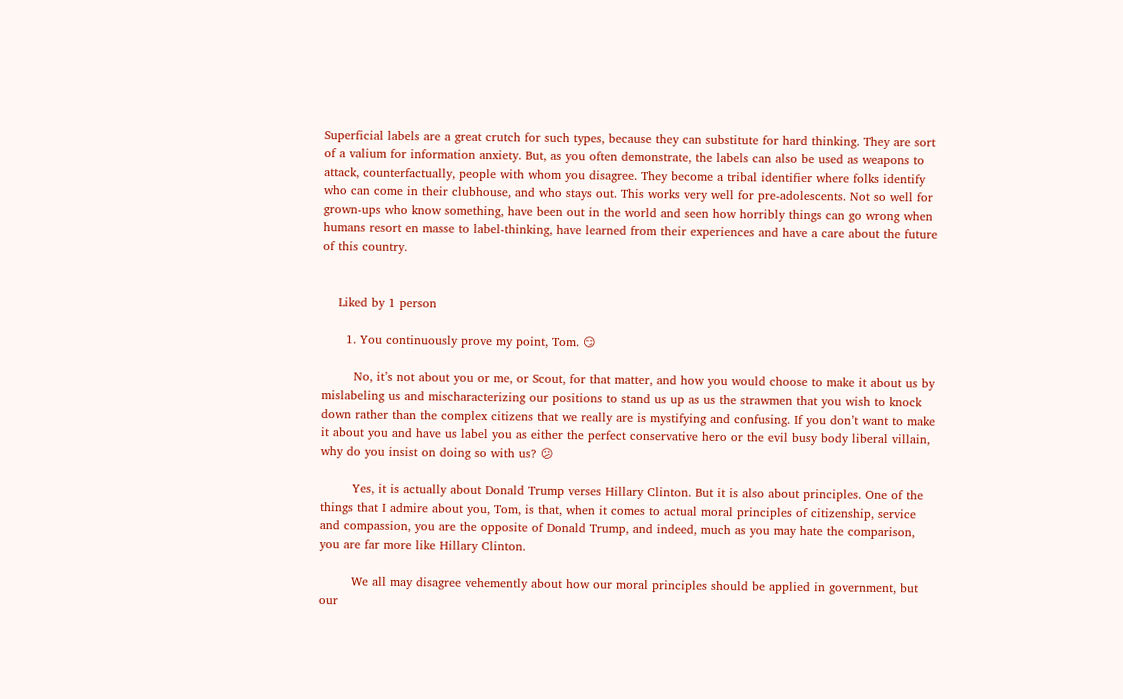Superficial labels are a great crutch for such types, because they can substitute for hard thinking. They are sort of a valium for information anxiety. But, as you often demonstrate, the labels can also be used as weapons to attack, counterfactually, people with whom you disagree. They become a tribal identifier where folks identify who can come in their clubhouse, and who stays out. This works very well for pre-adolescents. Not so well for grown-ups who know something, have been out in the world and seen how horribly things can go wrong when humans resort en masse to label-thinking, have learned from their experiences and have a care about the future of this country.


    Liked by 1 person

      1. You continuously prove my point, Tom. 😏

        No, it’s not about you or me, or Scout, for that matter, and how you would choose to make it about us by mislabeling us and mischaracterizing our positions to stand us up as us the strawmen that you wish to knock down rather than the complex citizens that we really are is mystifying and confusing. If you don’t want to make it about you and have us label you as either the perfect conservative hero or the evil busy body liberal villain, why do you insist on doing so with us? 😕

        Yes, it is actually about Donald Trump verses Hillary Clinton. But it is also about principles. One of the things that I admire about you, Tom, is that, when it comes to actual moral principles of citizenship, service and compassion, you are the opposite of Donald Trump, and indeed, much as you may hate the comparison, you are far more like Hillary Clinton.

        We all may disagree vehemently about how our moral principles should be applied in government, but our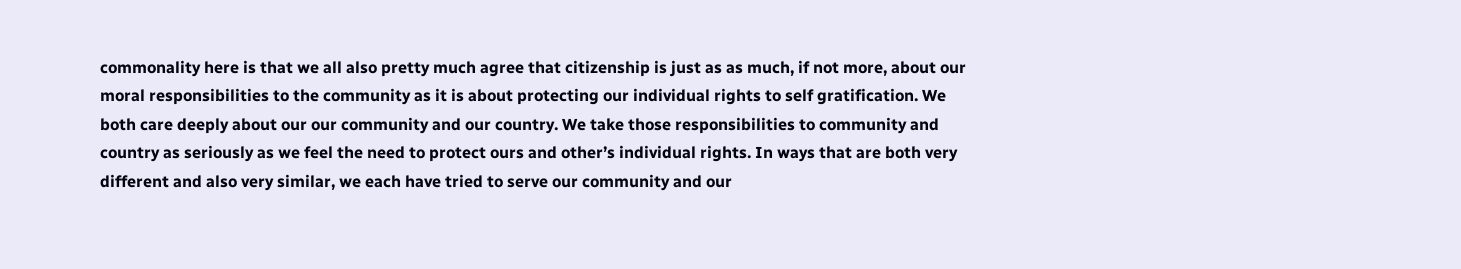commonality here is that we all also pretty much agree that citizenship is just as as much, if not more, about our moral responsibilities to the community as it is about protecting our individual rights to self gratification. We both care deeply about our our community and our country. We take those responsibilities to community and country as seriously as we feel the need to protect ours and other’s individual rights. In ways that are both very different and also very similar, we each have tried to serve our community and our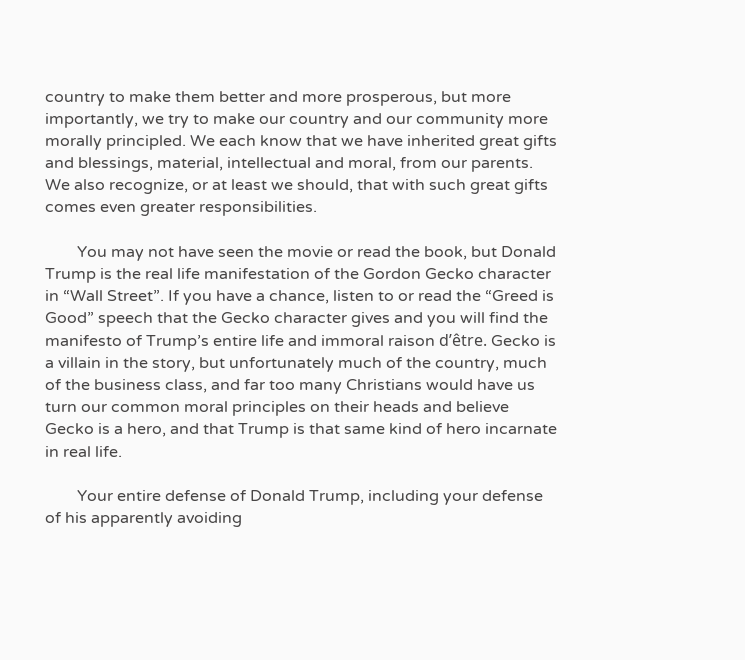country to make them better and more prosperous, but more importantly, we try to make our country and our community more morally principled. We each know that we have inherited great gifts and blessings, material, intellectual and moral, from our parents. We also recognize, or at least we should, that with such great gifts comes even greater responsibilities.

        You may not have seen the movie or read the book, but Donald Trump is the real life manifestation of the Gordon Gecko character in “Wall Street”. If you have a chance, listen to or read the “Greed is Good” speech that the Gecko character gives and you will find the manifesto of Trump’s entire life and immoral raison d’être. Gecko is a villain in the story, but unfortunately much of the country, much of the business class, and far too many Christians would have us turn our common moral principles on their heads and believe Gecko is a hero, and that Trump is that same kind of hero incarnate in real life.

        Your entire defense of Donald Trump, including your defense of his apparently avoiding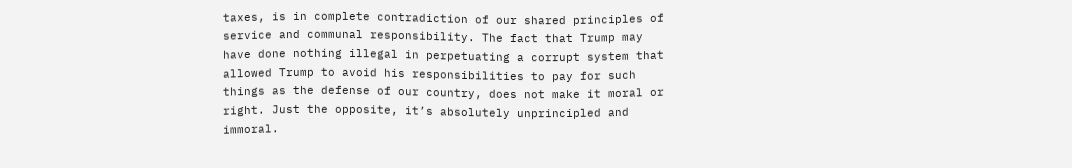taxes, is in complete contradiction of our shared principles of service and communal responsibility. The fact that Trump may have done nothing illegal in perpetuating a corrupt system that allowed Trump to avoid his responsibilities to pay for such things as the defense of our country, does not make it moral or right. Just the opposite, it’s absolutely unprincipled and immoral.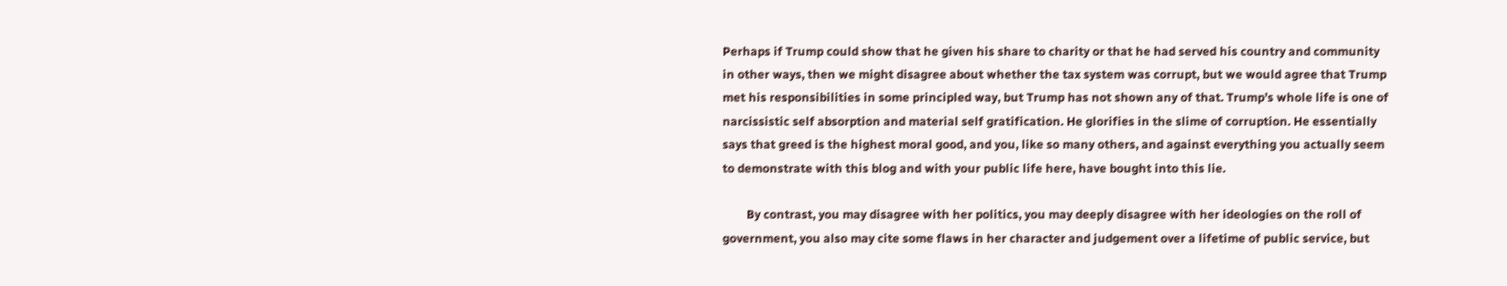Perhaps if Trump could show that he given his share to charity or that he had served his country and community in other ways, then we might disagree about whether the tax system was corrupt, but we would agree that Trump met his responsibilities in some principled way, but Trump has not shown any of that. Trump’s whole life is one of narcissistic self absorption and material self gratification. He glorifies in the slime of corruption. He essentially says that greed is the highest moral good, and you, like so many others, and against everything you actually seem to demonstrate with this blog and with your public life here, have bought into this lie.

        By contrast, you may disagree with her politics, you may deeply disagree with her ideologies on the roll of government, you also may cite some flaws in her character and judgement over a lifetime of public service, but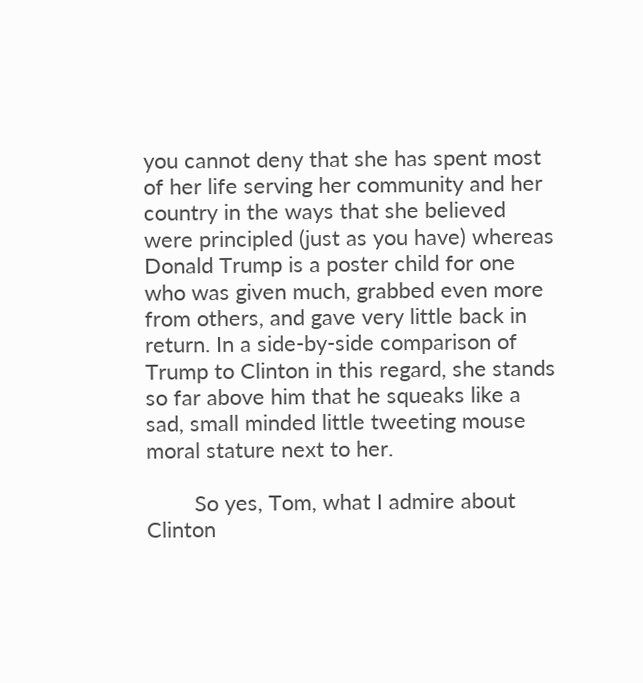you cannot deny that she has spent most of her life serving her community and her country in the ways that she believed were principled (just as you have) whereas Donald Trump is a poster child for one who was given much, grabbed even more from others, and gave very little back in return. In a side-by-side comparison of Trump to Clinton in this regard, she stands so far above him that he squeaks like a sad, small minded little tweeting mouse moral stature next to her.

        So yes, Tom, what I admire about Clinton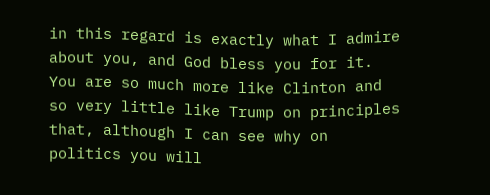in this regard is exactly what I admire about you, and God bless you for it. You are so much more like Clinton and so very little like Trump on principles that, although I can see why on politics you will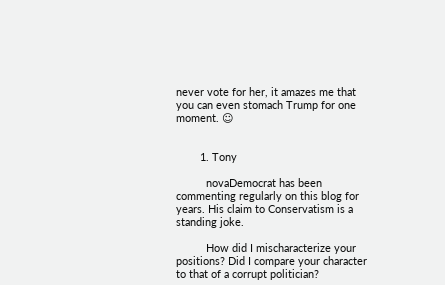never vote for her, it amazes me that you can even stomach Trump for one moment. ☺


        1. Tony

          novaDemocrat has been commenting regularly on this blog for years. His claim to Conservatism is a standing joke.

          How did I mischaracterize your positions? Did I compare your character to that of a corrupt politician?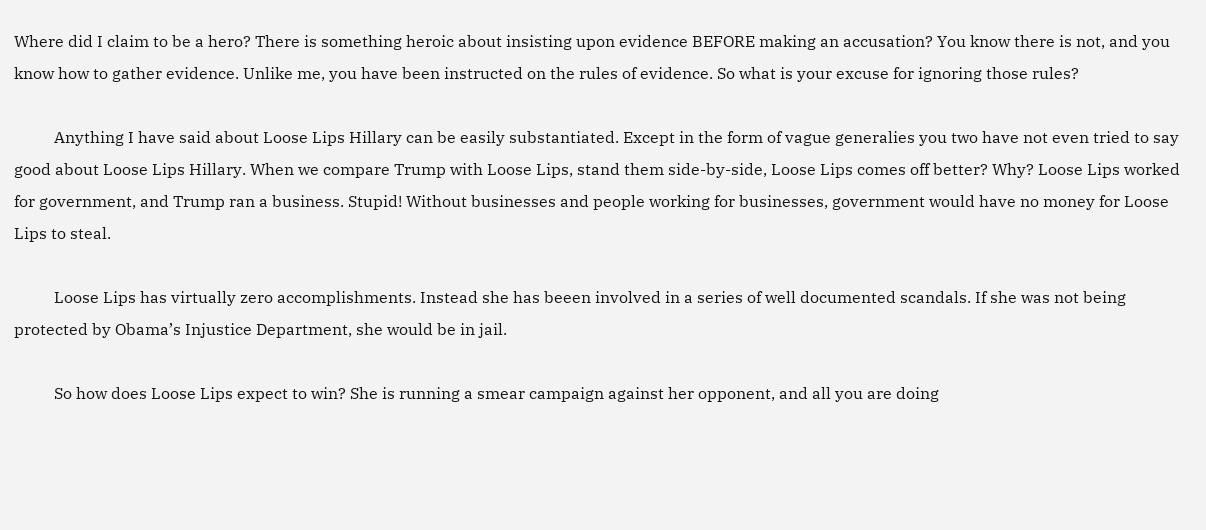Where did I claim to be a hero? There is something heroic about insisting upon evidence BEFORE making an accusation? You know there is not, and you know how to gather evidence. Unlike me, you have been instructed on the rules of evidence. So what is your excuse for ignoring those rules?

          Anything I have said about Loose Lips Hillary can be easily substantiated. Except in the form of vague generalies you two have not even tried to say good about Loose Lips Hillary. When we compare Trump with Loose Lips, stand them side-by-side, Loose Lips comes off better? Why? Loose Lips worked for government, and Trump ran a business. Stupid! Without businesses and people working for businesses, government would have no money for Loose Lips to steal.

          Loose Lips has virtually zero accomplishments. Instead she has beeen involved in a series of well documented scandals. If she was not being protected by Obama’s Injustice Department, she would be in jail.

          So how does Loose Lips expect to win? She is running a smear campaign against her opponent, and all you are doing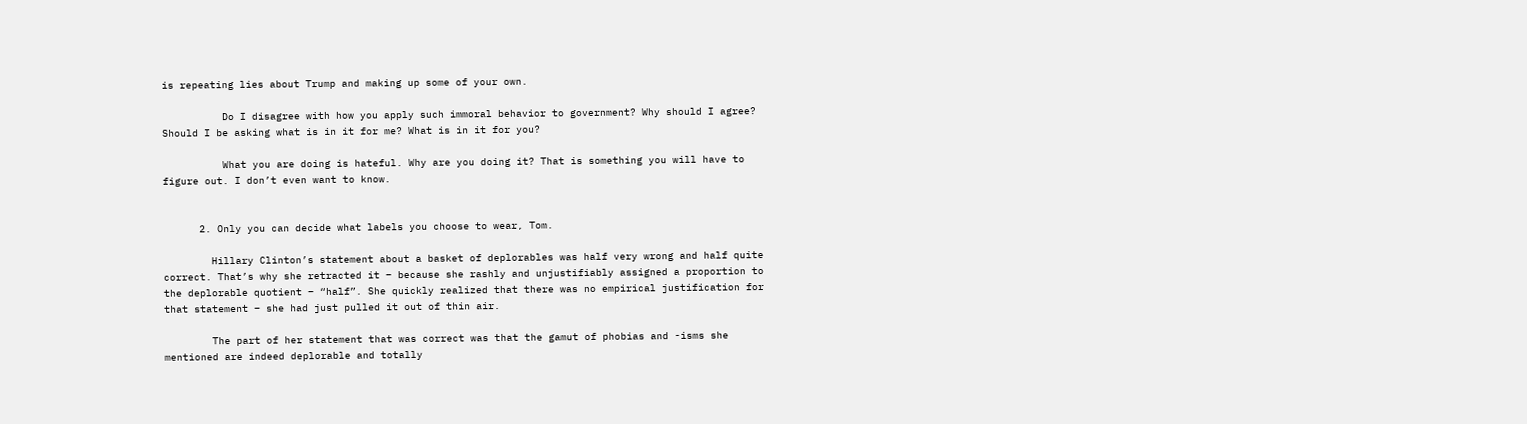is repeating lies about Trump and making up some of your own.

          Do I disagree with how you apply such immoral behavior to government? Why should I agree? Should I be asking what is in it for me? What is in it for you?

          What you are doing is hateful. Why are you doing it? That is something you will have to figure out. I don’t even want to know.


      2. Only you can decide what labels you choose to wear, Tom.

        Hillary Clinton’s statement about a basket of deplorables was half very wrong and half quite correct. That’s why she retracted it – because she rashly and unjustifiably assigned a proportion to the deplorable quotient – “half”. She quickly realized that there was no empirical justification for that statement – she had just pulled it out of thin air.

        The part of her statement that was correct was that the gamut of phobias and -isms she mentioned are indeed deplorable and totally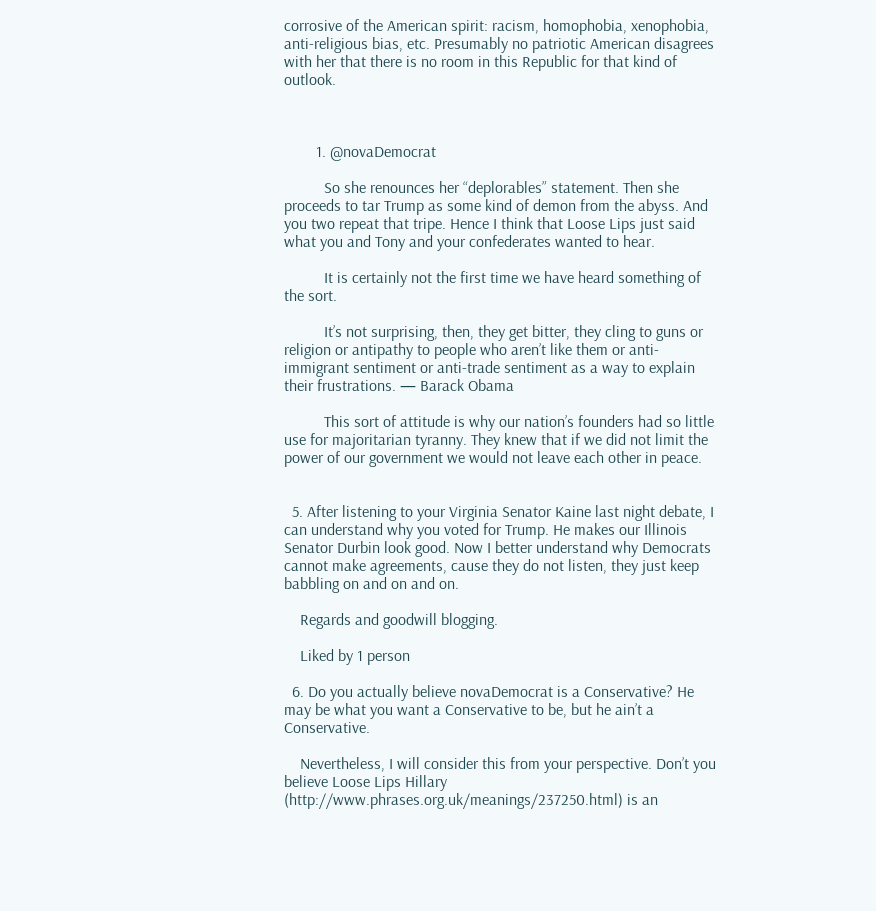corrosive of the American spirit: racism, homophobia, xenophobia, anti-religious bias, etc. Presumably no patriotic American disagrees with her that there is no room in this Republic for that kind of outlook.



        1. @novaDemocrat

          So she renounces her “deplorables” statement. Then she proceeds to tar Trump as some kind of demon from the abyss. And you two repeat that tripe. Hence I think that Loose Lips just said what you and Tony and your confederates wanted to hear.

          It is certainly not the first time we have heard something of the sort.

          It’s not surprising, then, they get bitter, they cling to guns or religion or antipathy to people who aren’t like them or anti-immigrant sentiment or anti-trade sentiment as a way to explain their frustrations. — Barack Obama

          This sort of attitude is why our nation’s founders had so little use for majoritarian tyranny. They knew that if we did not limit the power of our government we would not leave each other in peace.


  5. After listening to your Virginia Senator Kaine last night debate, I can understand why you voted for Trump. He makes our Illinois Senator Durbin look good. Now I better understand why Democrats cannot make agreements, cause they do not listen, they just keep babbling on and on and on.

    Regards and goodwill blogging.

    Liked by 1 person

  6. Do you actually believe novaDemocrat is a Conservative? He may be what you want a Conservative to be, but he ain’t a Conservative.

    Nevertheless, I will consider this from your perspective. Don’t you believe Loose Lips Hillary (http://www.phrases.org.uk/meanings/237250.html) is an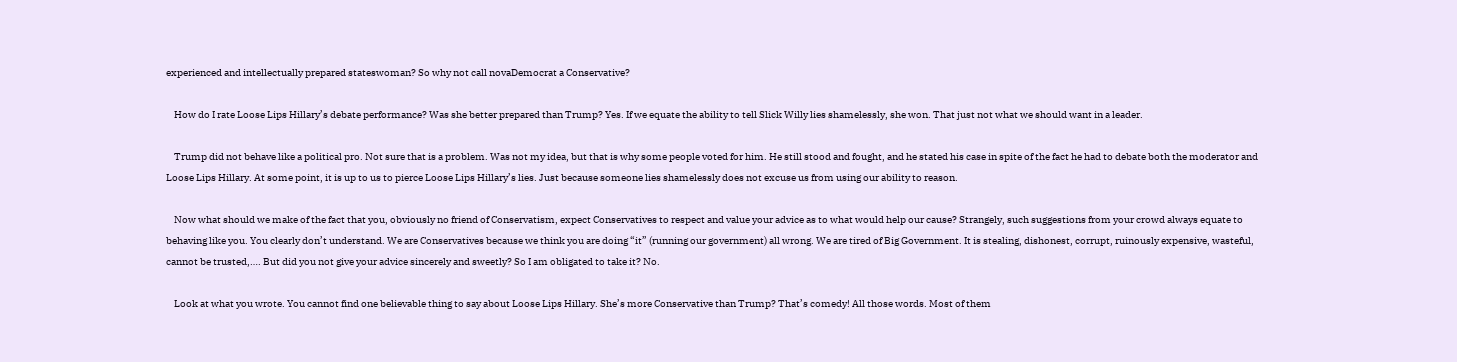experienced and intellectually prepared stateswoman? So why not call novaDemocrat a Conservative?

    How do I rate Loose Lips Hillary’s debate performance? Was she better prepared than Trump? Yes. If we equate the ability to tell Slick Willy lies shamelessly, she won. That just not what we should want in a leader.

    Trump did not behave like a political pro. Not sure that is a problem. Was not my idea, but that is why some people voted for him. He still stood and fought, and he stated his case in spite of the fact he had to debate both the moderator and Loose Lips Hillary. At some point, it is up to us to pierce Loose Lips Hillary’s lies. Just because someone lies shamelessly does not excuse us from using our ability to reason.

    Now what should we make of the fact that you, obviously no friend of Conservatism, expect Conservatives to respect and value your advice as to what would help our cause? Strangely, such suggestions from your crowd always equate to behaving like you. You clearly don’t understand. We are Conservatives because we think you are doing “it” (running our government) all wrong. We are tired of Big Government. It is stealing, dishonest, corrupt, ruinously expensive, wasteful, cannot be trusted,…. But did you not give your advice sincerely and sweetly? So I am obligated to take it? No.

    Look at what you wrote. You cannot find one believable thing to say about Loose Lips Hillary. She’s more Conservative than Trump? That’s comedy! All those words. Most of them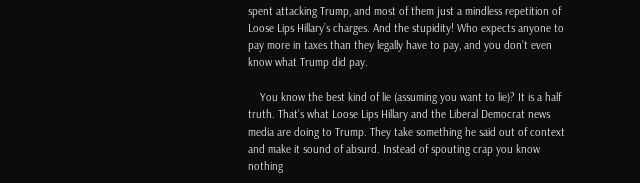spent attacking Trump, and most of them just a mindless repetition of Loose Lips Hillary’s charges. And the stupidity! Who expects anyone to pay more in taxes than they legally have to pay, and you don’t even know what Trump did pay.

    You know the best kind of lie (assuming you want to lie)? It is a half truth. That’s what Loose Lips Hillary and the Liberal Democrat news media are doing to Trump. They take something he said out of context and make it sound of absurd. Instead of spouting crap you know nothing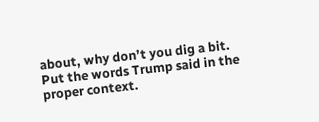about, why don’t you dig a bit. Put the words Trump said in the proper context.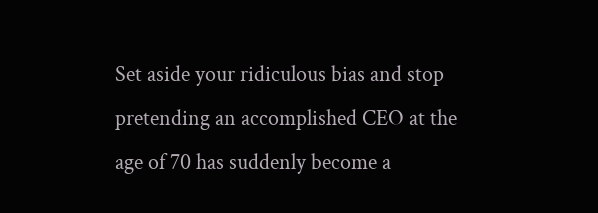Set aside your ridiculous bias and stop pretending an accomplished CEO at the age of 70 has suddenly become a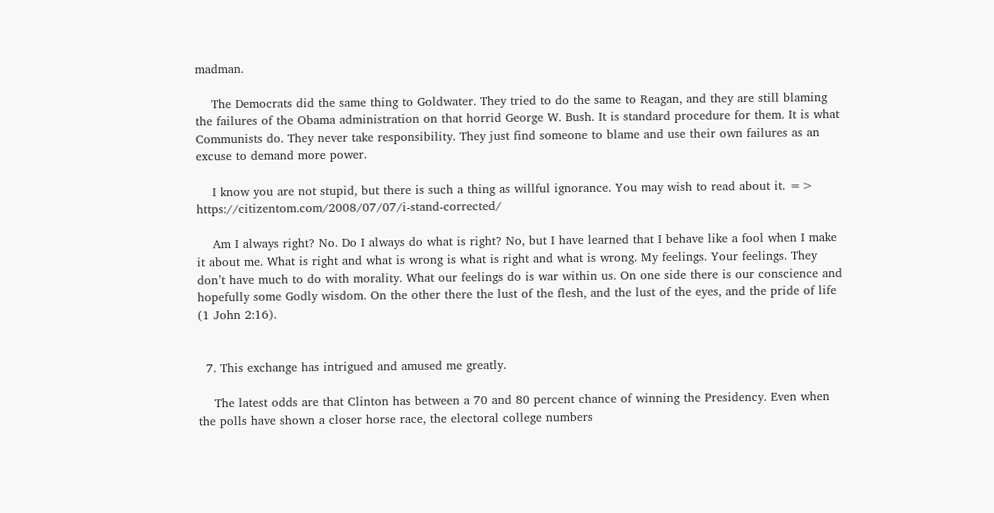madman.

    The Democrats did the same thing to Goldwater. They tried to do the same to Reagan, and they are still blaming the failures of the Obama administration on that horrid George W. Bush. It is standard procedure for them. It is what Communists do. They never take responsibility. They just find someone to blame and use their own failures as an excuse to demand more power.

    I know you are not stupid, but there is such a thing as willful ignorance. You may wish to read about it. => https://citizentom.com/2008/07/07/i-stand-corrected/

    Am I always right? No. Do I always do what is right? No, but I have learned that I behave like a fool when I make it about me. What is right and what is wrong is what is right and what is wrong. My feelings. Your feelings. They don’t have much to do with morality. What our feelings do is war within us. On one side there is our conscience and hopefully some Godly wisdom. On the other there the lust of the flesh, and the lust of the eyes, and the pride of life (1 John 2:16).


  7. This exchange has intrigued and amused me greatly.

    The latest odds are that Clinton has between a 70 and 80 percent chance of winning the Presidency. Even when the polls have shown a closer horse race, the electoral college numbers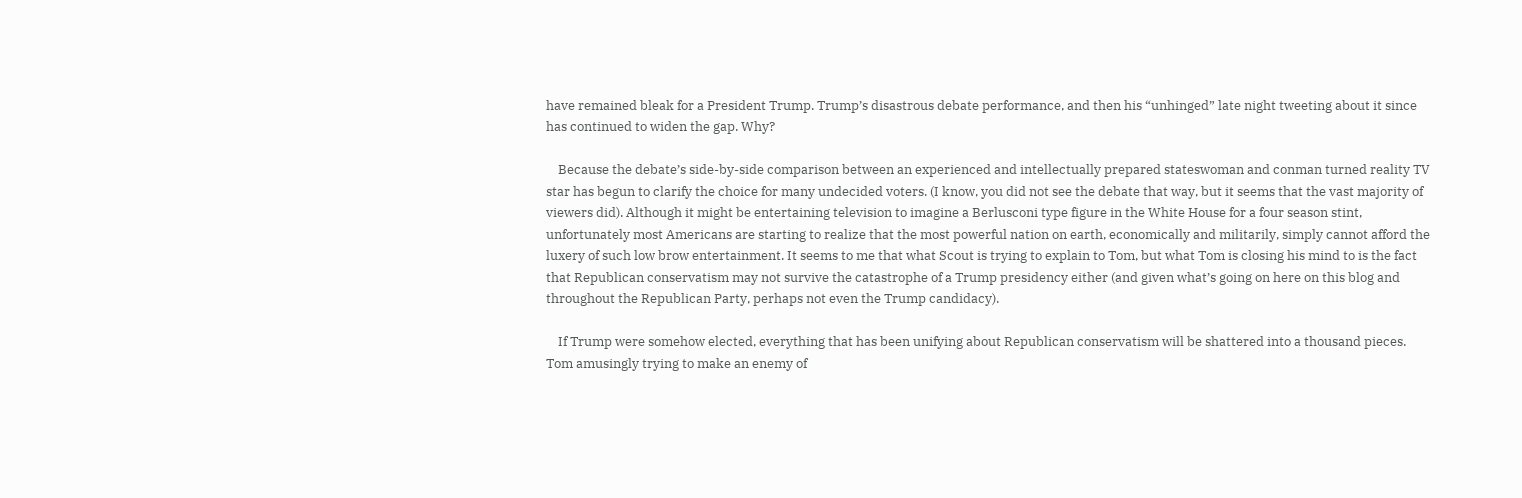have remained bleak for a President Trump. Trump’s disastrous debate performance, and then his “unhinged” late night tweeting about it since has continued to widen the gap. Why?

    Because the debate’s side-by-side comparison between an experienced and intellectually prepared stateswoman and conman turned reality TV star has begun to clarify the choice for many undecided voters. (I know, you did not see the debate that way, but it seems that the vast majority of viewers did). Although it might be entertaining television to imagine a Berlusconi type figure in the White House for a four season stint, unfortunately most Americans are starting to realize that the most powerful nation on earth, economically and militarily, simply cannot afford the luxery of such low brow entertainment. It seems to me that what Scout is trying to explain to Tom, but what Tom is closing his mind to is the fact that Republican conservatism may not survive the catastrophe of a Trump presidency either (and given what’s going on here on this blog and throughout the Republican Party, perhaps not even the Trump candidacy).

    If Trump were somehow elected, everything that has been unifying about Republican conservatism will be shattered into a thousand pieces. Tom amusingly trying to make an enemy of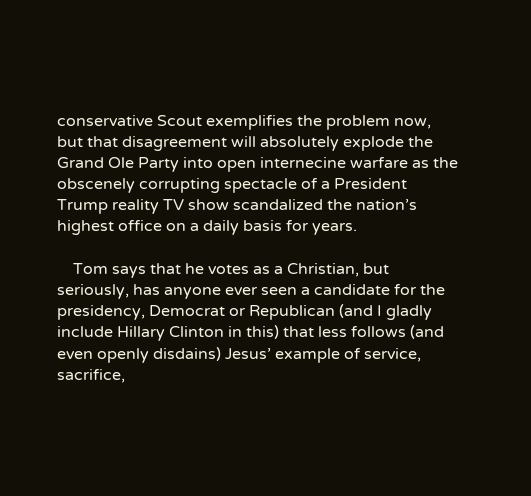conservative Scout exemplifies the problem now, but that disagreement will absolutely explode the Grand Ole Party into open internecine warfare as the obscenely corrupting spectacle of a President Trump reality TV show scandalized the nation’s highest office on a daily basis for years.

    Tom says that he votes as a Christian, but seriously, has anyone ever seen a candidate for the presidency, Democrat or Republican (and I gladly include Hillary Clinton in this) that less follows (and even openly disdains) Jesus’ example of service, sacrifice,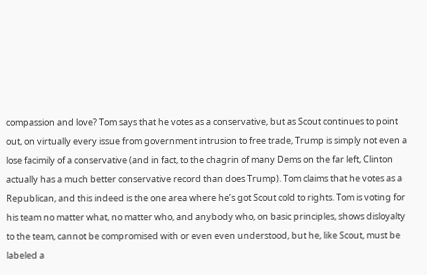compassion and love? Tom says that he votes as a conservative, but as Scout continues to point out, on virtually every issue from government intrusion to free trade, Trump is simply not even a lose facimily of a conservative (and in fact, to the chagrin of many Dems on the far left, Clinton actually has a much better conservative record than does Trump). Tom claims that he votes as a Republican, and this indeed is the one area where he’s got Scout cold to rights. Tom is voting for his team no matter what, no matter who, and anybody who, on basic principles, shows disloyalty to the team, cannot be compromised with or even even understood, but he, like Scout, must be labeled a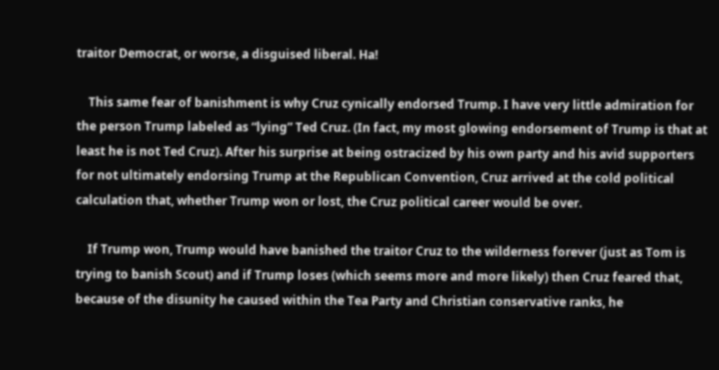traitor Democrat, or worse, a disguised liberal. Ha!

    This same fear of banishment is why Cruz cynically endorsed Trump. I have very little admiration for the person Trump labeled as “lying” Ted Cruz. (In fact, my most glowing endorsement of Trump is that at least he is not Ted Cruz). After his surprise at being ostracized by his own party and his avid supporters for not ultimately endorsing Trump at the Republican Convention, Cruz arrived at the cold political calculation that, whether Trump won or lost, the Cruz political career would be over.

    If Trump won, Trump would have banished the traitor Cruz to the wilderness forever (just as Tom is trying to banish Scout) and if Trump loses (which seems more and more likely) then Cruz feared that, because of the disunity he caused within the Tea Party and Christian conservative ranks, he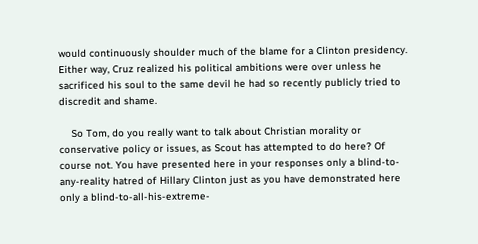would continuously shoulder much of the blame for a Clinton presidency. Either way, Cruz realized his political ambitions were over unless he sacrificed his soul to the same devil he had so recently publicly tried to discredit and shame.

    So Tom, do you really want to talk about Christian morality or conservative policy or issues, as Scout has attempted to do here? Of course not. You have presented here in your responses only a blind-to-any-reality hatred of Hillary Clinton just as you have demonstrated here only a blind-to-all-his-extreme-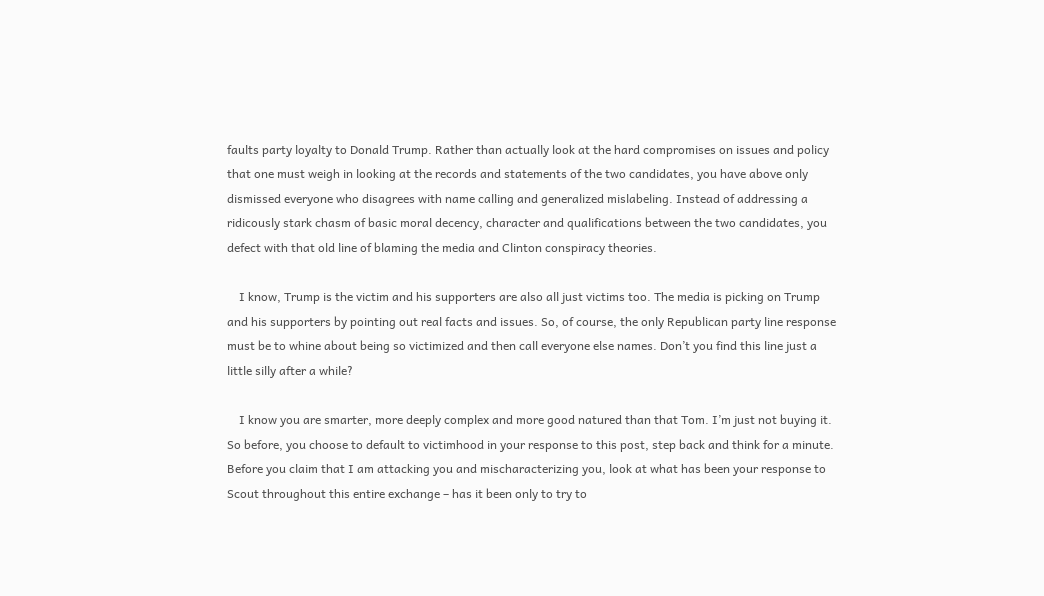faults party loyalty to Donald Trump. Rather than actually look at the hard compromises on issues and policy that one must weigh in looking at the records and statements of the two candidates, you have above only dismissed everyone who disagrees with name calling and generalized mislabeling. Instead of addressing a ridicously stark chasm of basic moral decency, character and qualifications between the two candidates, you defect with that old line of blaming the media and Clinton conspiracy theories.

    I know, Trump is the victim and his supporters are also all just victims too. The media is picking on Trump and his supporters by pointing out real facts and issues. So, of course, the only Republican party line response must be to whine about being so victimized and then call everyone else names. Don’t you find this line just a little silly after a while?

    I know you are smarter, more deeply complex and more good natured than that Tom. I’m just not buying it. So before, you choose to default to victimhood in your response to this post, step back and think for a minute. Before you claim that I am attacking you and mischaracterizing you, look at what has been your response to Scout throughout this entire exchange – has it been only to try to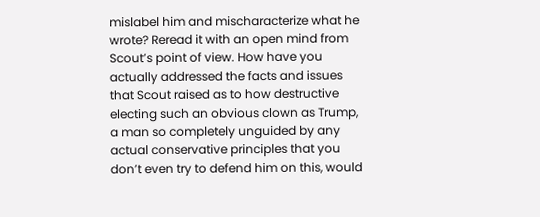mislabel him and mischaracterize what he wrote? Reread it with an open mind from Scout’s point of view. How have you actually addressed the facts and issues that Scout raised as to how destructive electing such an obvious clown as Trump, a man so completely unguided by any actual conservative principles that you don’t even try to defend him on this, would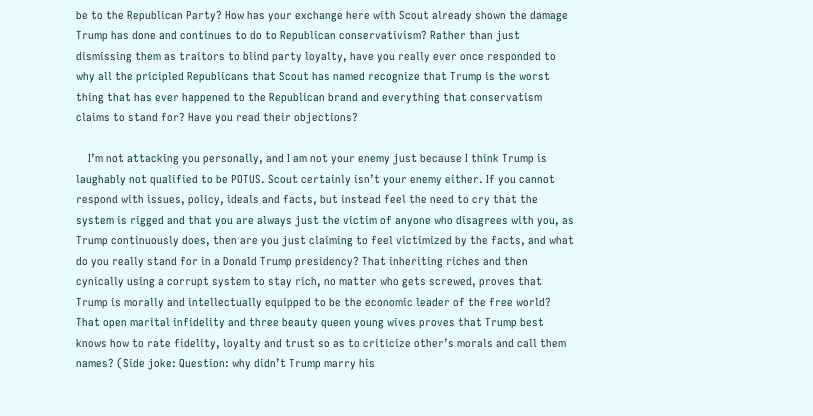be to the Republican Party? How has your exchange here with Scout already shown the damage Trump has done and continues to do to Republican conservativism? Rather than just dismissing them as traitors to blind party loyalty, have you really ever once responded to why all the pricipled Republicans that Scout has named recognize that Trump is the worst thing that has ever happened to the Republican brand and everything that conservatism claims to stand for? Have you read their objections?

    I’m not attacking you personally, and I am not your enemy just because I think Trump is laughably not qualified to be POTUS. Scout certainly isn’t your enemy either. If you cannot respond with issues, policy, ideals and facts, but instead feel the need to cry that the system is rigged and that you are always just the victim of anyone who disagrees with you, as Trump continuously does, then are you just claiming to feel victimized by the facts, and what do you really stand for in a Donald Trump presidency? That inheriting riches and then cynically using a corrupt system to stay rich, no matter who gets screwed, proves that Trump is morally and intellectually equipped to be the economic leader of the free world? That open marital infidelity and three beauty queen young wives proves that Trump best knows how to rate fidelity, loyalty and trust so as to criticize other’s morals and call them names? (Side joke: Question: why didn’t Trump marry his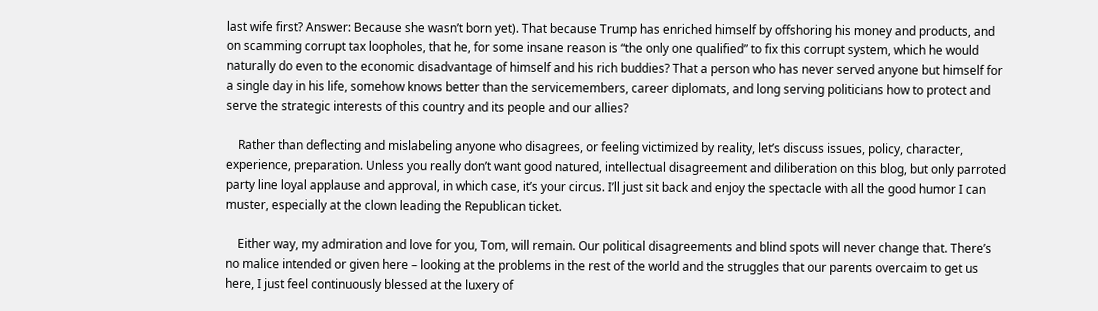last wife first? Answer: Because she wasn’t born yet). That because Trump has enriched himself by offshoring his money and products, and on scamming corrupt tax loopholes, that he, for some insane reason is “the only one qualified” to fix this corrupt system, which he would naturally do even to the economic disadvantage of himself and his rich buddies? That a person who has never served anyone but himself for a single day in his life, somehow knows better than the servicemembers, career diplomats, and long serving politicians how to protect and serve the strategic interests of this country and its people and our allies?

    Rather than deflecting and mislabeling anyone who disagrees, or feeling victimized by reality, let’s discuss issues, policy, character, experience, preparation. Unless you really don’t want good natured, intellectual disagreement and diliberation on this blog, but only parroted party line loyal applause and approval, in which case, it’s your circus. I’ll just sit back and enjoy the spectacle with all the good humor I can muster, especially at the clown leading the Republican ticket.

    Either way, my admiration and love for you, Tom, will remain. Our political disagreements and blind spots will never change that. There’s no malice intended or given here – looking at the problems in the rest of the world and the struggles that our parents overcaim to get us here, I just feel continuously blessed at the luxery of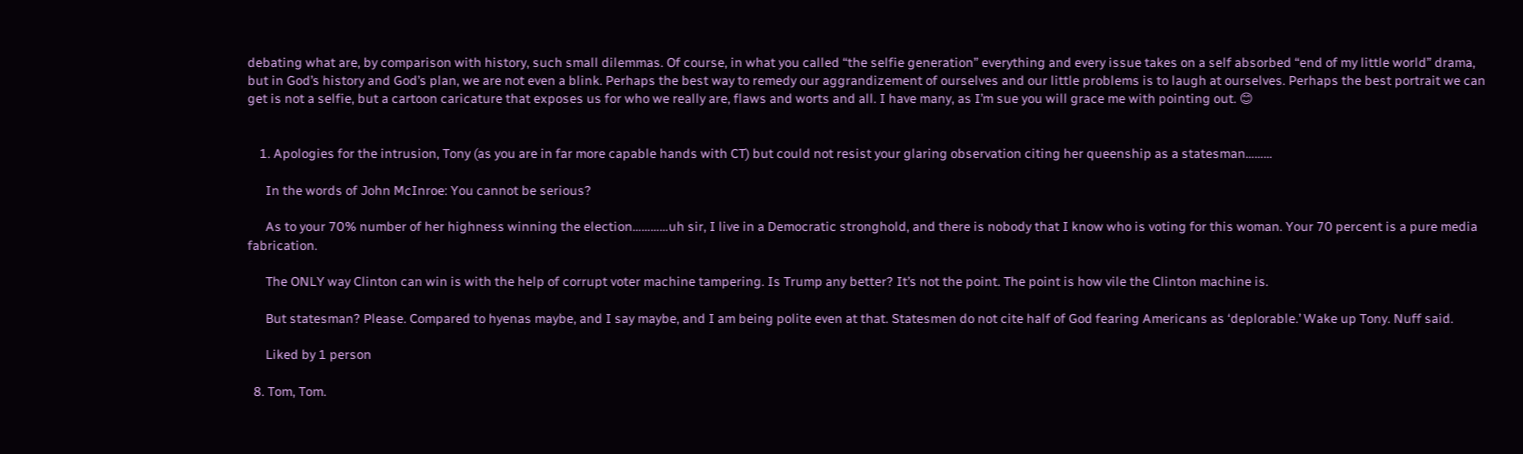debating what are, by comparison with history, such small dilemmas. Of course, in what you called “the selfie generation” everything and every issue takes on a self absorbed “end of my little world” drama, but in God’s history and God’s plan, we are not even a blink. Perhaps the best way to remedy our aggrandizement of ourselves and our little problems is to laugh at ourselves. Perhaps the best portrait we can get is not a selfie, but a cartoon caricature that exposes us for who we really are, flaws and worts and all. I have many, as I’m sue you will grace me with pointing out. 😊


    1. Apologies for the intrusion, Tony (as you are in far more capable hands with CT) but could not resist your glaring observation citing her queenship as a statesman………

      In the words of John McInroe: You cannot be serious?

      As to your 70% number of her highness winning the election…………uh sir, I live in a Democratic stronghold, and there is nobody that I know who is voting for this woman. Your 70 percent is a pure media fabrication.

      The ONLY way Clinton can win is with the help of corrupt voter machine tampering. Is Trump any better? It’s not the point. The point is how vile the Clinton machine is.

      But statesman? Please. Compared to hyenas maybe, and I say maybe, and I am being polite even at that. Statesmen do not cite half of God fearing Americans as ‘deplorable.’ Wake up Tony. Nuff said.

      Liked by 1 person

  8. Tom, Tom.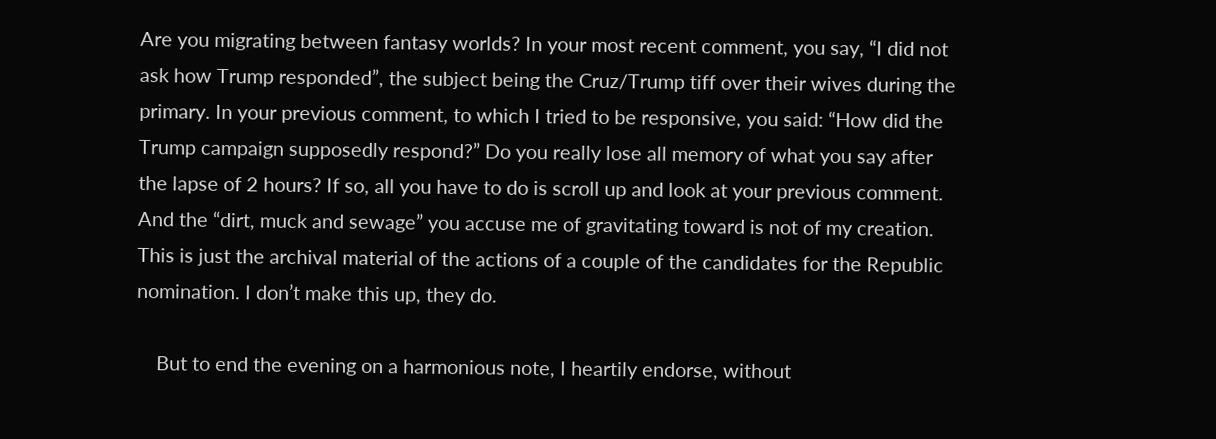Are you migrating between fantasy worlds? In your most recent comment, you say, “I did not ask how Trump responded”, the subject being the Cruz/Trump tiff over their wives during the primary. In your previous comment, to which I tried to be responsive, you said: “How did the Trump campaign supposedly respond?” Do you really lose all memory of what you say after the lapse of 2 hours? If so, all you have to do is scroll up and look at your previous comment. And the “dirt, muck and sewage” you accuse me of gravitating toward is not of my creation. This is just the archival material of the actions of a couple of the candidates for the Republic nomination. I don’t make this up, they do.

    But to end the evening on a harmonious note, I heartily endorse, without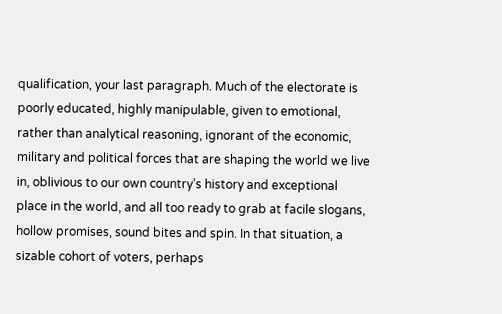qualification, your last paragraph. Much of the electorate is poorly educated, highly manipulable, given to emotional, rather than analytical reasoning, ignorant of the economic, military and political forces that are shaping the world we live in, oblivious to our own country’s history and exceptional place in the world, and all too ready to grab at facile slogans, hollow promises, sound bites and spin. In that situation, a sizable cohort of voters, perhaps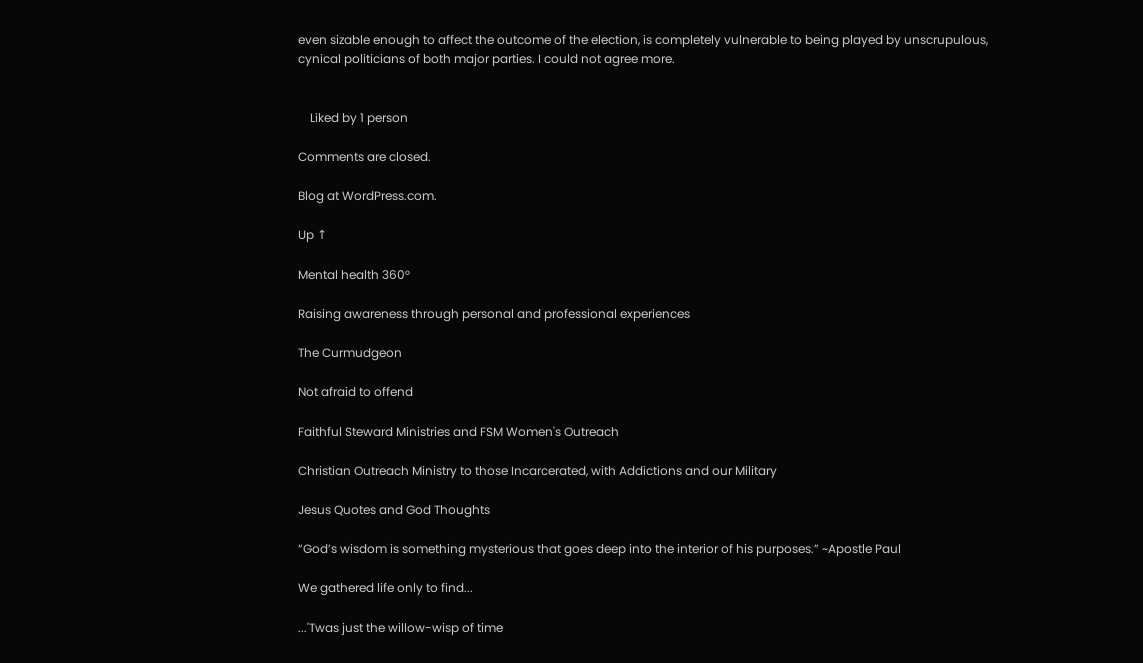even sizable enough to affect the outcome of the election, is completely vulnerable to being played by unscrupulous, cynical politicians of both major parties. I could not agree more.


    Liked by 1 person

Comments are closed.

Blog at WordPress.com.

Up ↑

Mental health 360°

Raising awareness through personal and professional experiences

The Curmudgeon

Not afraid to offend

Faithful Steward Ministries and FSM Women's Outreach

Christian Outreach Ministry to those Incarcerated, with Addictions and our Military

Jesus Quotes and God Thoughts

“God’s wisdom is something mysterious that goes deep into the interior of his purposes.” ~Apostle Paul

We gathered life only to find...

...'Twas just the willow-wisp of time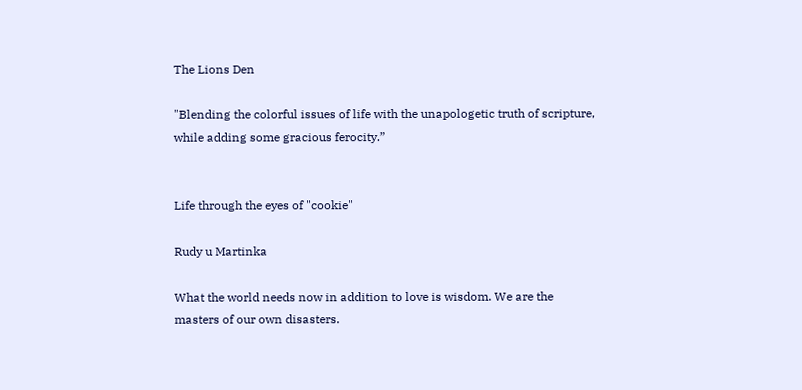The Lions Den

"Blending the colorful issues of life with the unapologetic truth of scripture, while adding some gracious ferocity.”


Life through the eyes of "cookie"

Rudy u Martinka

What the world needs now in addition to love is wisdom. We are the masters of our own disasters.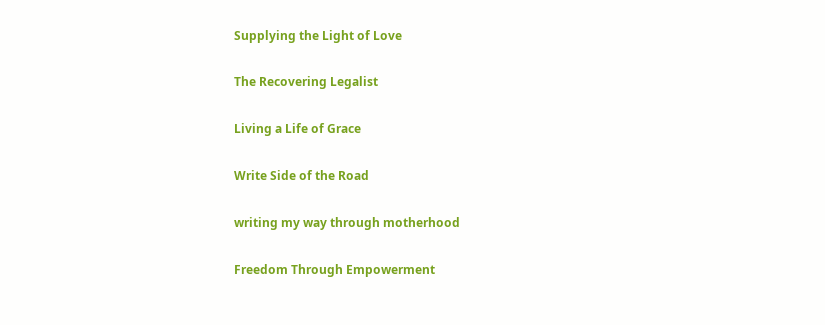Supplying the Light of Love

The Recovering Legalist

Living a Life of Grace

Write Side of the Road

writing my way through motherhood

Freedom Through Empowerment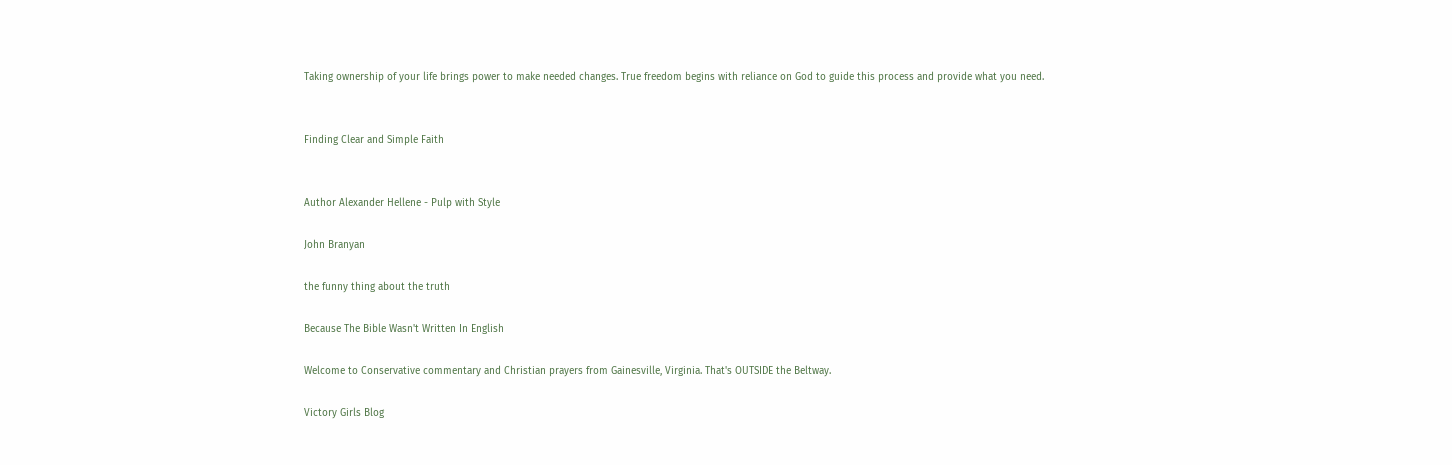Taking ownership of your life brings power to make needed changes. True freedom begins with reliance on God to guide this process and provide what you need.


Finding Clear and Simple Faith


Author Alexander Hellene - Pulp with Style

John Branyan

the funny thing about the truth

Because The Bible Wasn't Written In English

Welcome to Conservative commentary and Christian prayers from Gainesville, Virginia. That's OUTSIDE the Beltway.

Victory Girls Blog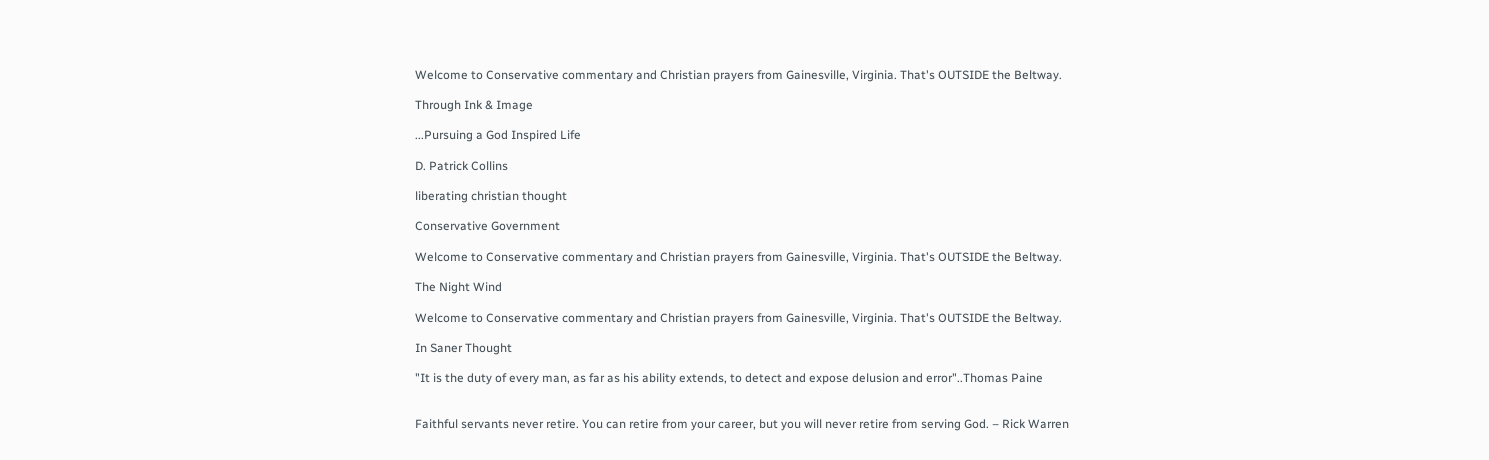Welcome to Conservative commentary and Christian prayers from Gainesville, Virginia. That's OUTSIDE the Beltway.

Through Ink & Image

...Pursuing a God Inspired Life

D. Patrick Collins

liberating christian thought

Conservative Government

Welcome to Conservative commentary and Christian prayers from Gainesville, Virginia. That's OUTSIDE the Beltway.

The Night Wind

Welcome to Conservative commentary and Christian prayers from Gainesville, Virginia. That's OUTSIDE the Beltway.

In Saner Thought

"It is the duty of every man, as far as his ability extends, to detect and expose delusion and error"..Thomas Paine


Faithful servants never retire. You can retire from your career, but you will never retire from serving God. – Rick Warren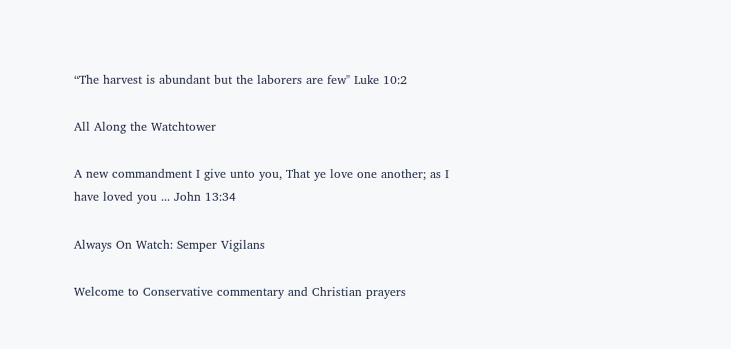“The harvest is abundant but the laborers are few" Luke 10:2

All Along the Watchtower

A new commandment I give unto you, That ye love one another; as I have loved you ... John 13:34

Always On Watch: Semper Vigilans

Welcome to Conservative commentary and Christian prayers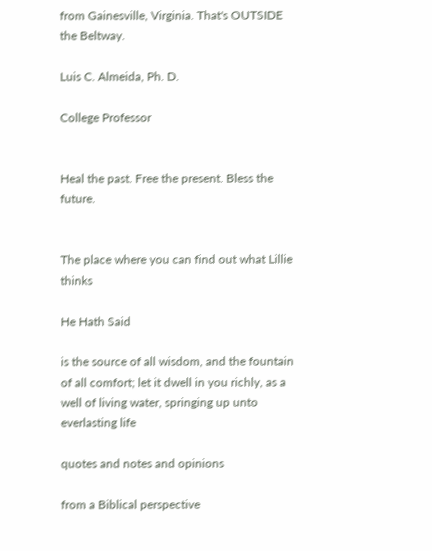from Gainesville, Virginia. That's OUTSIDE the Beltway.

Luis C. Almeida, Ph. D.

College Professor


Heal the past. Free the present. Bless the future.


The place where you can find out what Lillie thinks

He Hath Said

is the source of all wisdom, and the fountain of all comfort; let it dwell in you richly, as a well of living water, springing up unto everlasting life

quotes and notes and opinions

from a Biblical perspective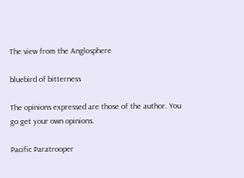The view from the Anglosphere

bluebird of bitterness

The opinions expressed are those of the author. You go get your own opinions.

Pacific Paratrooper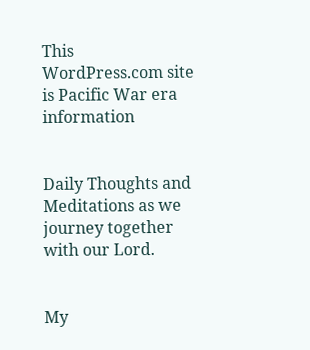This WordPress.com site is Pacific War era information


Daily Thoughts and Meditations as we journey together with our Lord.


My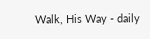Walk, His Way - daily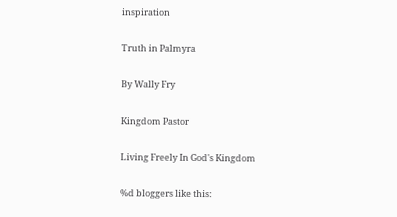inspiration

Truth in Palmyra

By Wally Fry

Kingdom Pastor

Living Freely In God's Kingdom

%d bloggers like this: